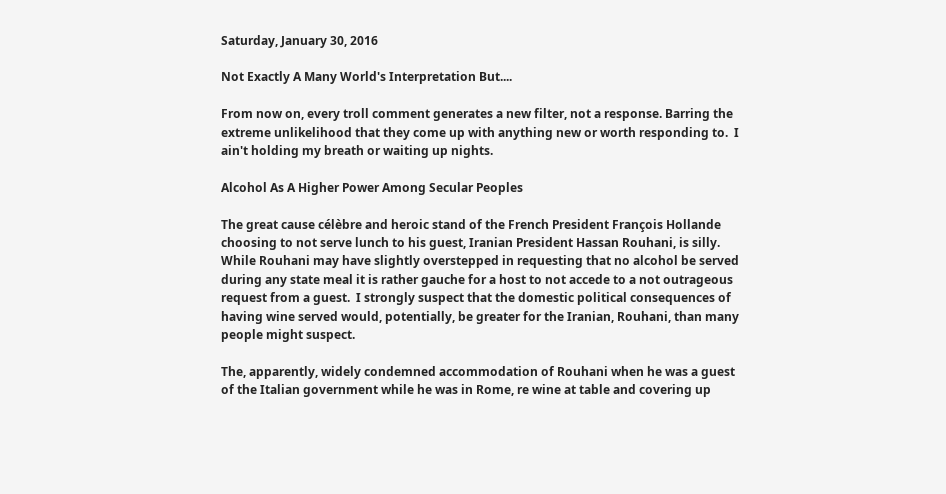Saturday, January 30, 2016

Not Exactly A Many World's Interpretation But....

From now on, every troll comment generates a new filter, not a response. Barring the extreme unlikelihood that they come up with anything new or worth responding to.  I ain't holding my breath or waiting up nights.

Alcohol As A Higher Power Among Secular Peoples

The great cause célèbre and heroic stand of the French President François Hollande choosing to not serve lunch to his guest, Iranian President Hassan Rouhani, is silly.   While Rouhani may have slightly overstepped in requesting that no alcohol be served during any state meal it is rather gauche for a host to not accede to a not outrageous request from a guest.  I strongly suspect that the domestic political consequences of having wine served would, potentially, be greater for the Iranian, Rouhani, than many people might suspect.

The, apparently, widely condemned accommodation of Rouhani when he was a guest of the Italian government while he was in Rome, re wine at table and covering up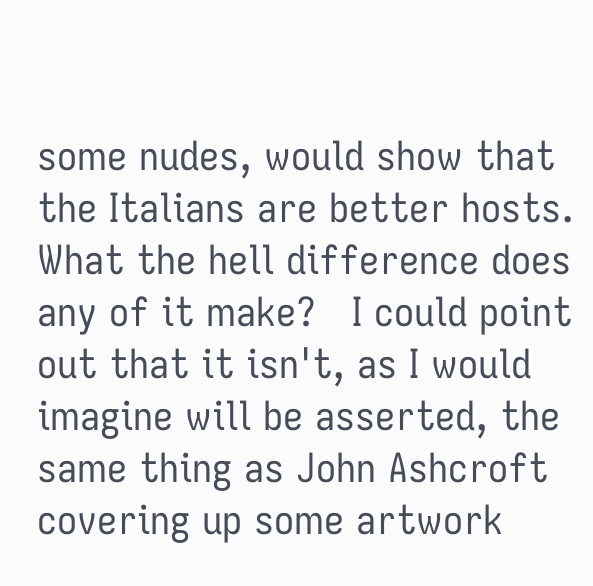some nudes, would show that the Italians are better hosts.  What the hell difference does any of it make?   I could point out that it isn't, as I would imagine will be asserted, the same thing as John Ashcroft covering up some artwork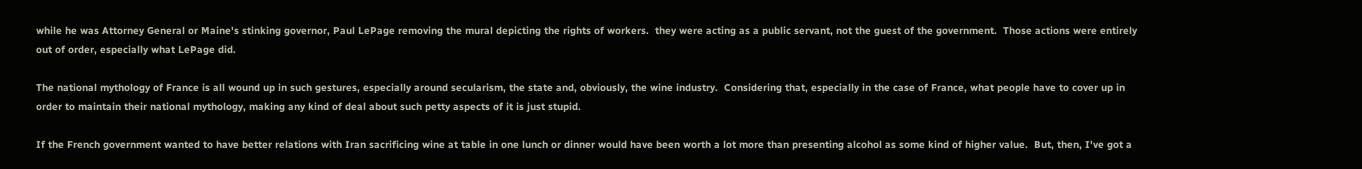while he was Attorney General or Maine's stinking governor, Paul LePage removing the mural depicting the rights of workers.  they were acting as a public servant, not the guest of the government.  Those actions were entirely out of order, especially what LePage did.

The national mythology of France is all wound up in such gestures, especially around secularism, the state and, obviously, the wine industry.  Considering that, especially in the case of France, what people have to cover up in order to maintain their national mythology, making any kind of deal about such petty aspects of it is just stupid.

If the French government wanted to have better relations with Iran sacrificing wine at table in one lunch or dinner would have been worth a lot more than presenting alcohol as some kind of higher value.  But, then, I've got a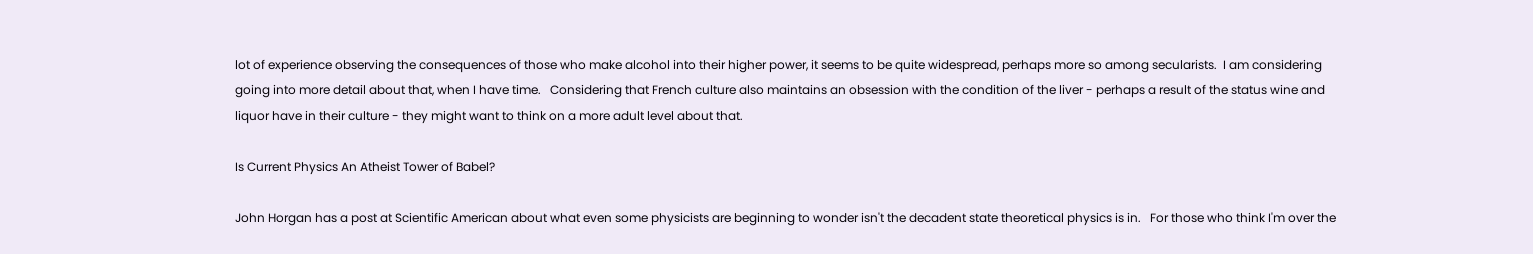lot of experience observing the consequences of those who make alcohol into their higher power, it seems to be quite widespread, perhaps more so among secularists.  I am considering going into more detail about that, when I have time.   Considering that French culture also maintains an obsession with the condition of the liver - perhaps a result of the status wine and liquor have in their culture - they might want to think on a more adult level about that.

Is Current Physics An Atheist Tower of Babel?

John Horgan has a post at Scientific American about what even some physicists are beginning to wonder isn't the decadent state theoretical physics is in.   For those who think I'm over the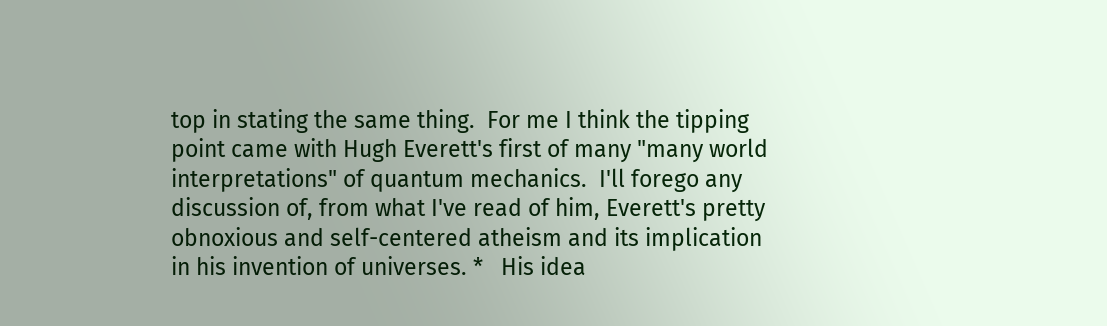top in stating the same thing.  For me I think the tipping point came with Hugh Everett's first of many "many world interpretations" of quantum mechanics.  I'll forego any discussion of, from what I've read of him, Everett's pretty obnoxious and self-centered atheism and its implication in his invention of universes. *   His idea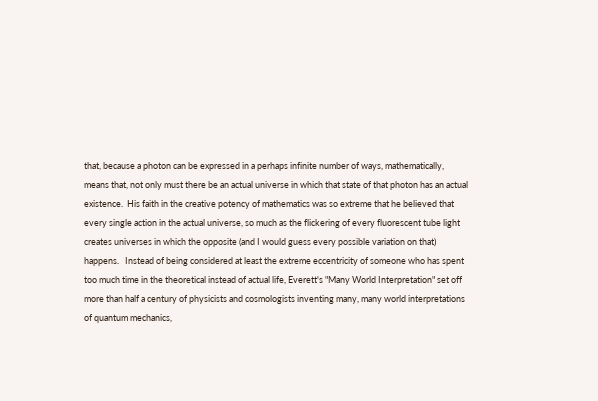that, because a photon can be expressed in a perhaps infinite number of ways, mathematically, means that, not only must there be an actual universe in which that state of that photon has an actual existence.  His faith in the creative potency of mathematics was so extreme that he believed that every single action in the actual universe, so much as the flickering of every fluorescent tube light creates universes in which the opposite (and I would guess every possible variation on that) happens.   Instead of being considered at least the extreme eccentricity of someone who has spent too much time in the theoretical instead of actual life, Everett's "Many World Interpretation" set off  more than half a century of physicists and cosmologists inventing many, many world interpretations of quantum mechanics,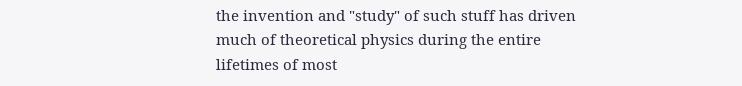the invention and "study" of such stuff has driven much of theoretical physics during the entire lifetimes of most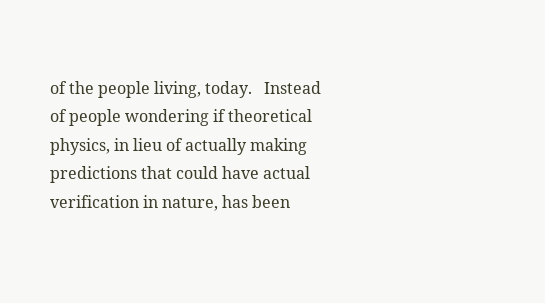of the people living, today.   Instead of people wondering if theoretical physics, in lieu of actually making predictions that could have actual verification in nature, has been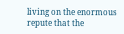living on the enormous repute that the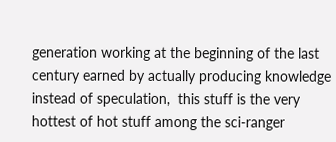generation working at the beginning of the last century earned by actually producing knowledge instead of speculation,  this stuff is the very hottest of hot stuff among the sci-ranger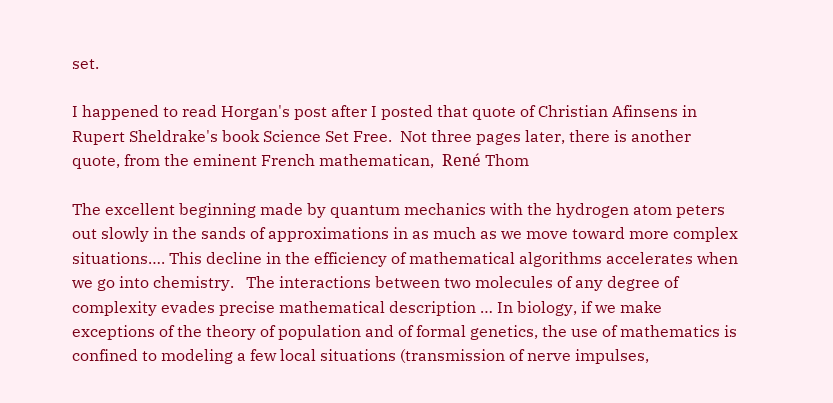set.

I happened to read Horgan's post after I posted that quote of Christian Afinsens in Rupert Sheldrake's book Science Set Free.  Not three pages later, there is another quote, from the eminent French mathematican,  René Thom

The excellent beginning made by quantum mechanics with the hydrogen atom peters out slowly in the sands of approximations in as much as we move toward more complex situations…. This decline in the efficiency of mathematical algorithms accelerates when we go into chemistry.   The interactions between two molecules of any degree of complexity evades precise mathematical description … In biology, if we make exceptions of the theory of population and of formal genetics, the use of mathematics is confined to modeling a few local situations (transmission of nerve impulses,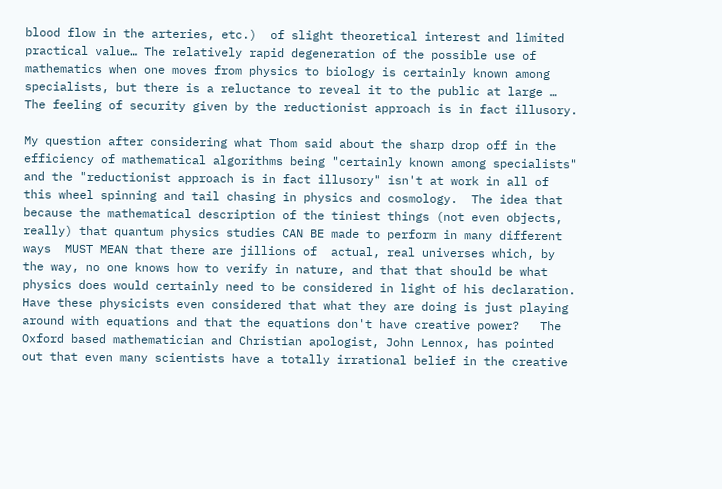blood flow in the arteries, etc.)  of slight theoretical interest and limited practical value… The relatively rapid degeneration of the possible use of mathematics when one moves from physics to biology is certainly known among specialists, but there is a reluctance to reveal it to the public at large … The feeling of security given by the reductionist approach is in fact illusory.

My question after considering what Thom said about the sharp drop off in the efficiency of mathematical algorithms being "certainly known among specialists" and the "reductionist approach is in fact illusory" isn't at work in all of this wheel spinning and tail chasing in physics and cosmology.  The idea that because the mathematical description of the tiniest things (not even objects, really) that quantum physics studies CAN BE made to perform in many different ways  MUST MEAN that there are jillions of  actual, real universes which, by the way, no one knows how to verify in nature, and that that should be what physics does would certainly need to be considered in light of his declaration.  Have these physicists even considered that what they are doing is just playing around with equations and that the equations don't have creative power?   The Oxford based mathematician and Christian apologist, John Lennox, has pointed out that even many scientists have a totally irrational belief in the creative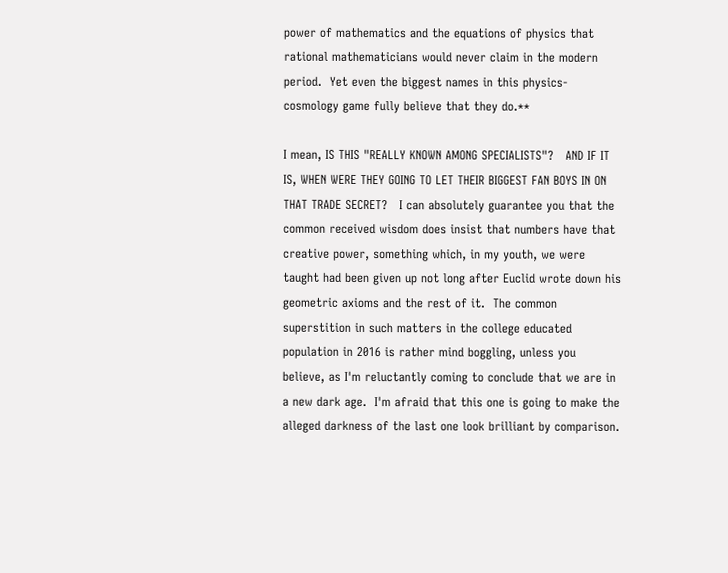power of mathematics and the equations of physics that rational mathematicians would never claim in the modern period.  Yet even the biggest names in this physics-cosmology game fully believe that they do.**

I mean, IS THIS "REALLY KNOWN AMONG SPECIALISTS"?   AND IF IT IS, WHEN WERE THEY GOING TO LET THEIR BIGGEST FAN BOYS IN ON THAT TRADE SECRET?   I can absolutely guarantee you that the common received wisdom does insist that numbers have that creative power, something which, in my youth, we were taught had been given up not long after Euclid wrote down his geometric axioms and the rest of it.  The common superstition in such matters in the college educated population in 2016 is rather mind boggling, unless you believe, as I'm reluctantly coming to conclude that we are in a new dark age.  I'm afraid that this one is going to make the alleged darkness of the last one look brilliant by comparison.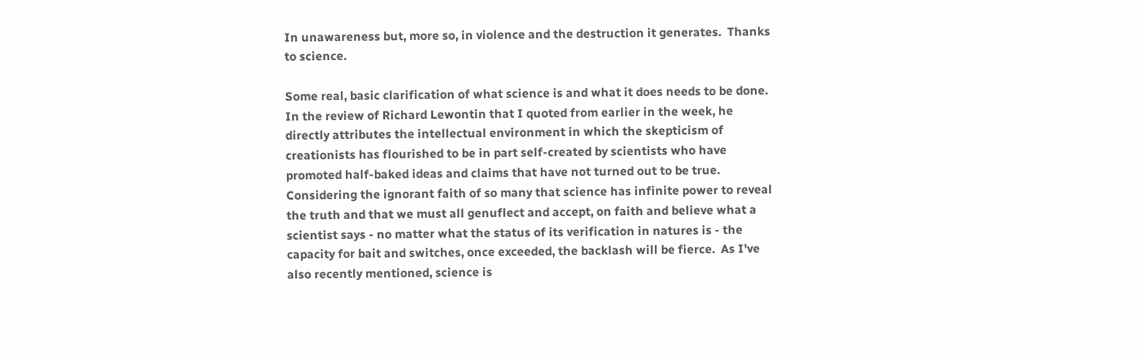In unawareness but, more so, in violence and the destruction it generates.  Thanks to science.

Some real, basic clarification of what science is and what it does needs to be done.   In the review of Richard Lewontin that I quoted from earlier in the week, he directly attributes the intellectual environment in which the skepticism of creationists has flourished to be in part self-created by scientists who have promoted half-baked ideas and claims that have not turned out to be true.   Considering the ignorant faith of so many that science has infinite power to reveal the truth and that we must all genuflect and accept, on faith and believe what a scientist says - no matter what the status of its verification in natures is - the capacity for bait and switches, once exceeded, the backlash will be fierce.  As I've also recently mentioned, science is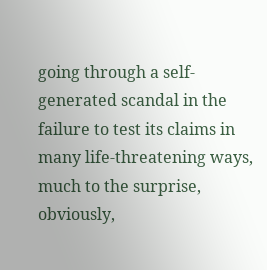going through a self-generated scandal in the failure to test its claims in many life-threatening ways, much to the surprise, obviously,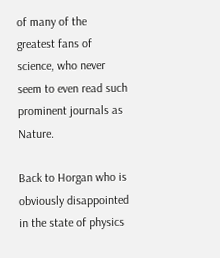of many of the greatest fans of science, who never seem to even read such prominent journals as Nature.

Back to Horgan who is obviously disappointed in the state of physics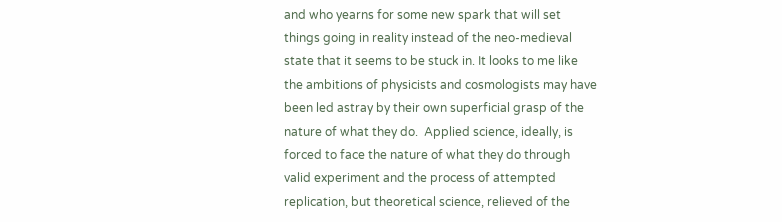and who yearns for some new spark that will set things going in reality instead of the neo-medieval state that it seems to be stuck in. It looks to me like the ambitions of physicists and cosmologists may have been led astray by their own superficial grasp of the nature of what they do.  Applied science, ideally, is forced to face the nature of what they do through valid experiment and the process of attempted replication, but theoretical science, relieved of the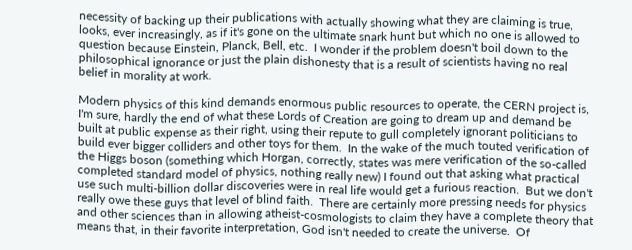necessity of backing up their publications with actually showing what they are claiming is true, looks, ever increasingly, as if it's gone on the ultimate snark hunt but which no one is allowed to question because Einstein, Planck, Bell, etc.  I wonder if the problem doesn't boil down to the philosophical ignorance or just the plain dishonesty that is a result of scientists having no real belief in morality at work.

Modern physics of this kind demands enormous public resources to operate, the CERN project is, I'm sure, hardly the end of what these Lords of Creation are going to dream up and demand be built at public expense as their right, using their repute to gull completely ignorant politicians to build ever bigger colliders and other toys for them.  In the wake of the much touted verification of the Higgs boson (something which Horgan, correctly, states was mere verification of the so-called completed standard model of physics, nothing really new) I found out that asking what practical use such multi-billion dollar discoveries were in real life would get a furious reaction.  But we don't really owe these guys that level of blind faith.  There are certainly more pressing needs for physics and other sciences than in allowing atheist-cosmologists to claim they have a complete theory that means that, in their favorite interpretation, God isn't needed to create the universe.  Of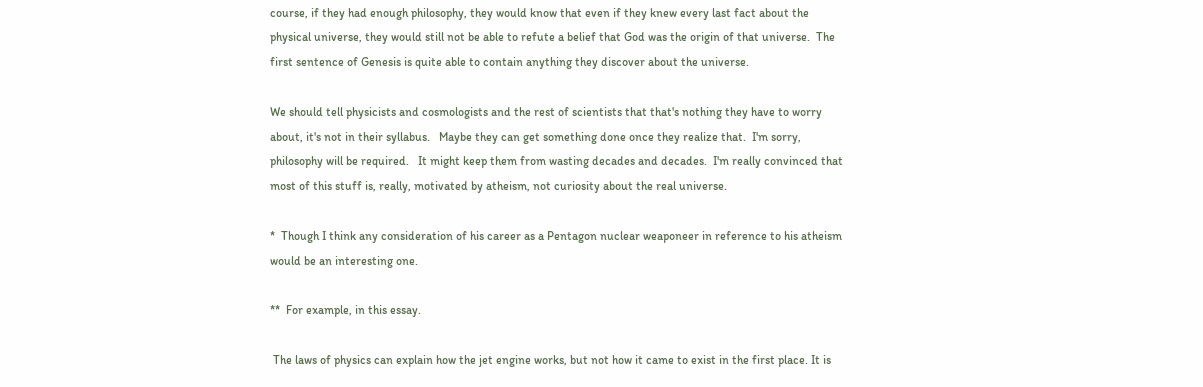course, if they had enough philosophy, they would know that even if they knew every last fact about the physical universe, they would still not be able to refute a belief that God was the origin of that universe.  The first sentence of Genesis is quite able to contain anything they discover about the universe.

We should tell physicists and cosmologists and the rest of scientists that that's nothing they have to worry about, it's not in their syllabus.   Maybe they can get something done once they realize that.  I'm sorry, philosophy will be required.   It might keep them from wasting decades and decades.  I'm really convinced that most of this stuff is, really, motivated by atheism, not curiosity about the real universe.

*  Though I think any consideration of his career as a Pentagon nuclear weaponeer in reference to his atheism would be an interesting one.

**  For example, in this essay.

 The laws of physics can explain how the jet engine works, but not how it came to exist in the first place. It is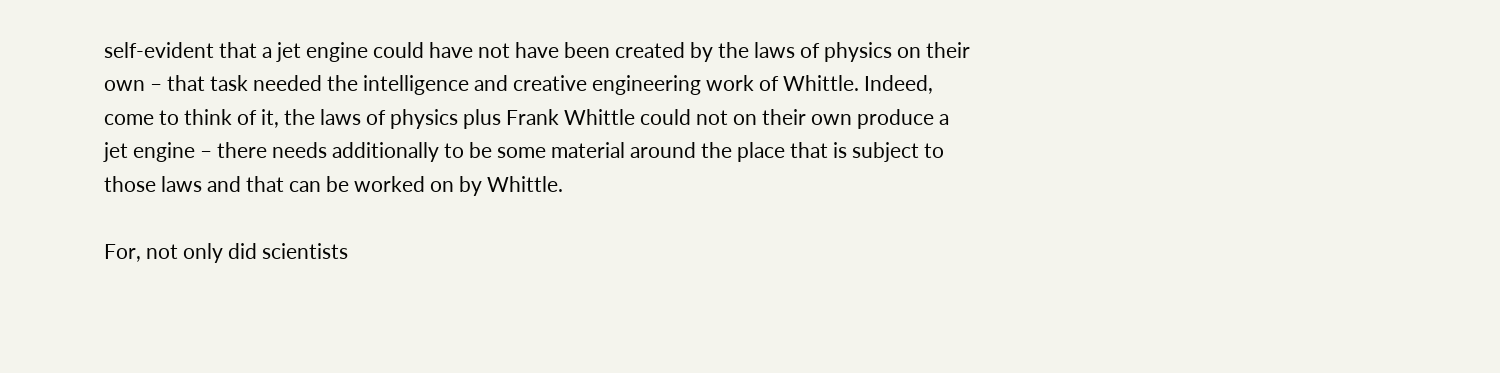self-evident that a jet engine could have not have been created by the laws of physics on their own – that task needed the intelligence and creative engineering work of Whittle. Indeed, come to think of it, the laws of physics plus Frank Whittle could not on their own produce a jet engine – there needs additionally to be some material around the place that is subject to those laws and that can be worked on by Whittle.

For, not only did scientists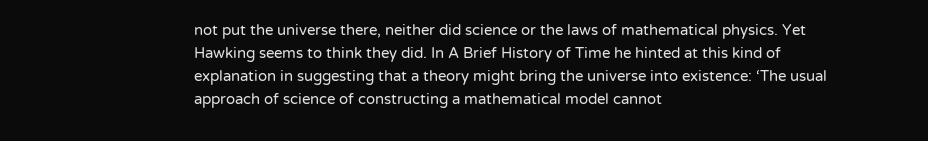not put the universe there, neither did science or the laws of mathematical physics. Yet Hawking seems to think they did. In A Brief History of Time he hinted at this kind of explanation in suggesting that a theory might bring the universe into existence: ‘The usual approach of science of constructing a mathematical model cannot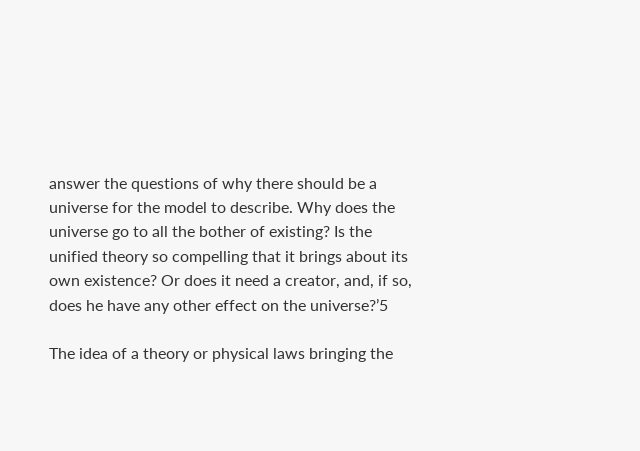answer the questions of why there should be a universe for the model to describe. Why does the universe go to all the bother of existing? Is the unified theory so compelling that it brings about its own existence? Or does it need a creator, and, if so, does he have any other effect on the universe?’5

The idea of a theory or physical laws bringing the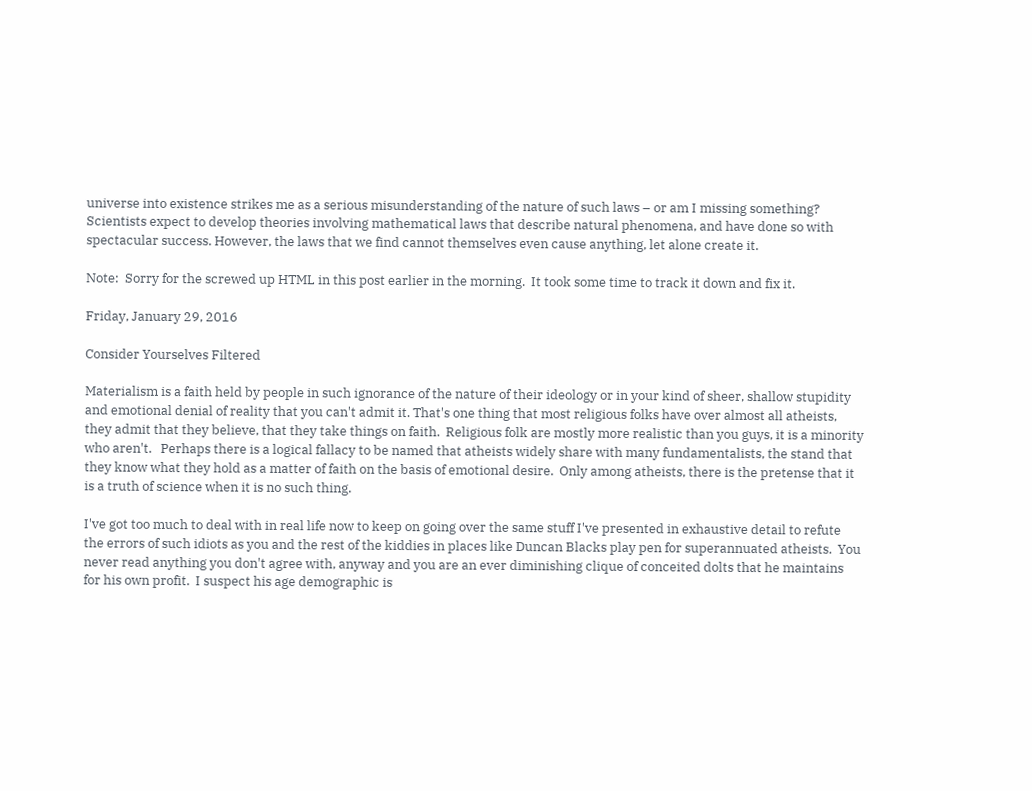universe into existence strikes me as a serious misunderstanding of the nature of such laws – or am I missing something? Scientists expect to develop theories involving mathematical laws that describe natural phenomena, and have done so with spectacular success. However, the laws that we find cannot themselves even cause anything, let alone create it.

Note:  Sorry for the screwed up HTML in this post earlier in the morning.  It took some time to track it down and fix it.

Friday, January 29, 2016

Consider Yourselves Filtered

Materialism is a faith held by people in such ignorance of the nature of their ideology or in your kind of sheer, shallow stupidity and emotional denial of reality that you can't admit it. That's one thing that most religious folks have over almost all atheists, they admit that they believe, that they take things on faith.  Religious folk are mostly more realistic than you guys, it is a minority who aren't.   Perhaps there is a logical fallacy to be named that atheists widely share with many fundamentalists, the stand that they know what they hold as a matter of faith on the basis of emotional desire.  Only among atheists, there is the pretense that it is a truth of science when it is no such thing.

I've got too much to deal with in real life now to keep on going over the same stuff I've presented in exhaustive detail to refute the errors of such idiots as you and the rest of the kiddies in places like Duncan Blacks play pen for superannuated atheists.  You never read anything you don't agree with, anyway and you are an ever diminishing clique of conceited dolts that he maintains for his own profit.  I suspect his age demographic is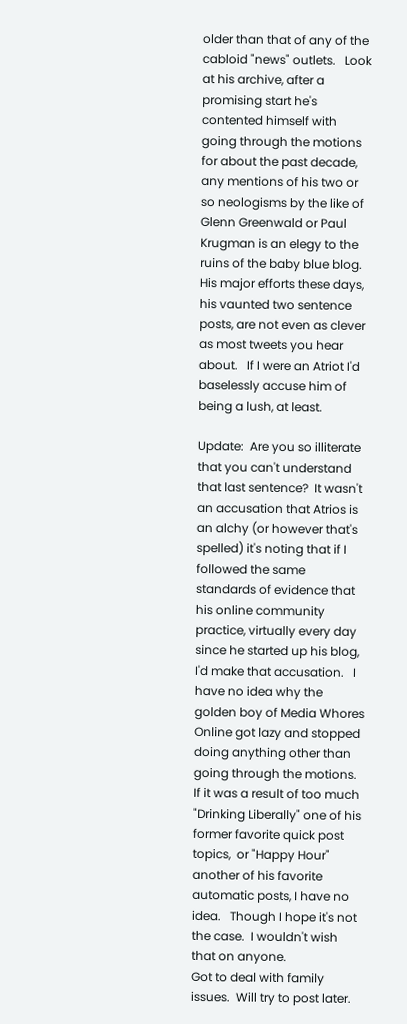older than that of any of the cabloid "news" outlets.   Look at his archive, after a promising start he's contented himself with going through the motions for about the past decade, any mentions of his two or so neologisms by the like of Glenn Greenwald or Paul Krugman is an elegy to the ruins of the baby blue blog.    His major efforts these days, his vaunted two sentence posts, are not even as clever as most tweets you hear about.   If I were an Atriot I'd baselessly accuse him of being a lush, at least.

Update:  Are you so illiterate that you can't understand that last sentence?  It wasn't an accusation that Atrios is an alchy (or however that's spelled) it's noting that if I followed the same standards of evidence that his online community practice, virtually every day since he started up his blog, I'd make that accusation.   I have no idea why the golden boy of Media Whores Online got lazy and stopped doing anything other than going through the motions.  If it was a result of too much "Drinking Liberally" one of his former favorite quick post topics,  or "Happy Hour" another of his favorite automatic posts, I have no idea.   Though I hope it's not the case.  I wouldn't wish that on anyone.
Got to deal with family issues.  Will try to post later.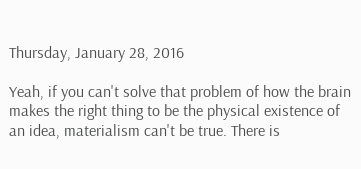Thursday, January 28, 2016

Yeah, if you can't solve that problem of how the brain makes the right thing to be the physical existence of an idea, materialism can't be true. There is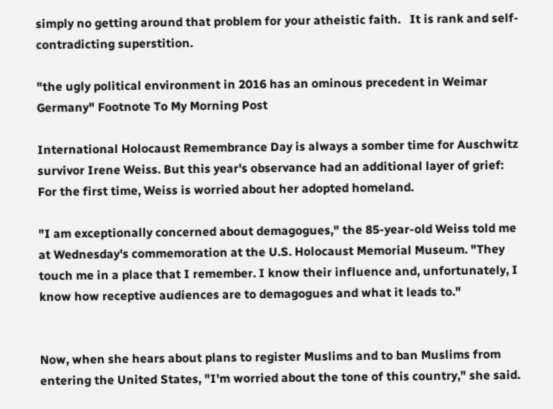simply no getting around that problem for your atheistic faith.   It is rank and self-contradicting superstition.

"the ugly political environment in 2016 has an ominous precedent in Weimar Germany" Footnote To My Morning Post

International Holocaust Remembrance Day is always a somber time for Auschwitz survivor Irene Weiss. But this year's observance had an additional layer of grief: For the first time, Weiss is worried about her adopted homeland.

"I am exceptionally concerned about demagogues," the 85-year-old Weiss told me at Wednesday's commemoration at the U.S. Holocaust Memorial Museum. "They touch me in a place that I remember. I know their influence and, unfortunately, I know how receptive audiences are to demagogues and what it leads to."


Now, when she hears about plans to register Muslims and to ban Muslims from entering the United States, "I'm worried about the tone of this country," she said.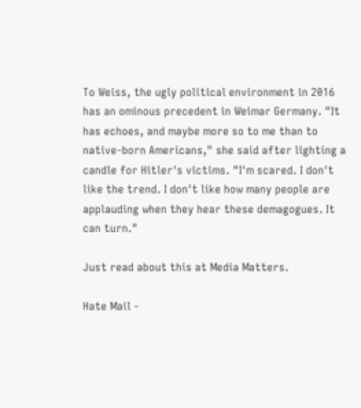To Weiss, the ugly political environment in 2016 has an ominous precedent in Weimar Germany. "It has echoes, and maybe more so to me than to native-born Americans," she said after lighting a candle for Hitler's victims. "I'm scared. I don't like the trend. I don't like how many people are applauding when they hear these demagogues. It can turn."

Just read about this at Media Matters.

Hate Mail -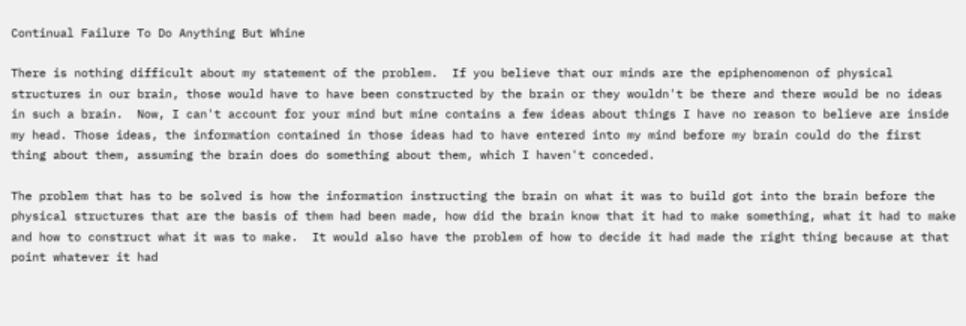Continual Failure To Do Anything But Whine

There is nothing difficult about my statement of the problem.  If you believe that our minds are the epiphenomenon of physical structures in our brain, those would have to have been constructed by the brain or they wouldn't be there and there would be no ideas in such a brain.  Now, I can't account for your mind but mine contains a few ideas about things I have no reason to believe are inside my head. Those ideas, the information contained in those ideas had to have entered into my mind before my brain could do the first thing about them, assuming the brain does do something about them, which I haven't conceded.

The problem that has to be solved is how the information instructing the brain on what it was to build got into the brain before the physical structures that are the basis of them had been made, how did the brain know that it had to make something, what it had to make and how to construct what it was to make.  It would also have the problem of how to decide it had made the right thing because at that point whatever it had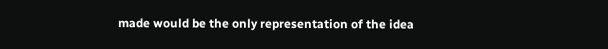made would be the only representation of the idea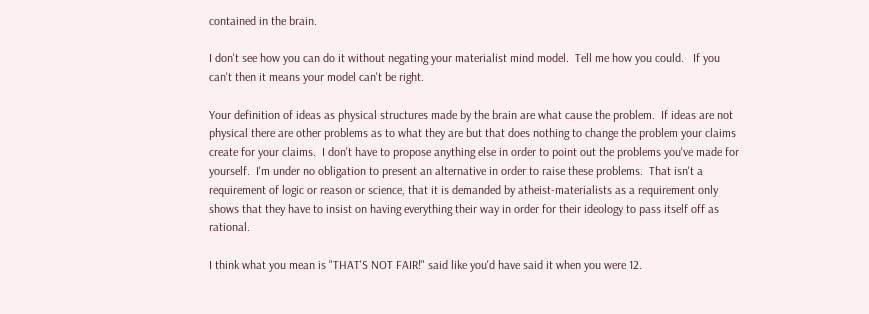contained in the brain.

I don't see how you can do it without negating your materialist mind model.  Tell me how you could.   If you can't then it means your model can't be right.

Your definition of ideas as physical structures made by the brain are what cause the problem.  If ideas are not physical there are other problems as to what they are but that does nothing to change the problem your claims create for your claims.  I don't have to propose anything else in order to point out the problems you've made for yourself.  I'm under no obligation to present an alternative in order to raise these problems.  That isn't a requirement of logic or reason or science, that it is demanded by atheist-materialists as a requirement only shows that they have to insist on having everything their way in order for their ideology to pass itself off as rational.

I think what you mean is "THAT'S NOT FAIR!" said like you'd have said it when you were 12.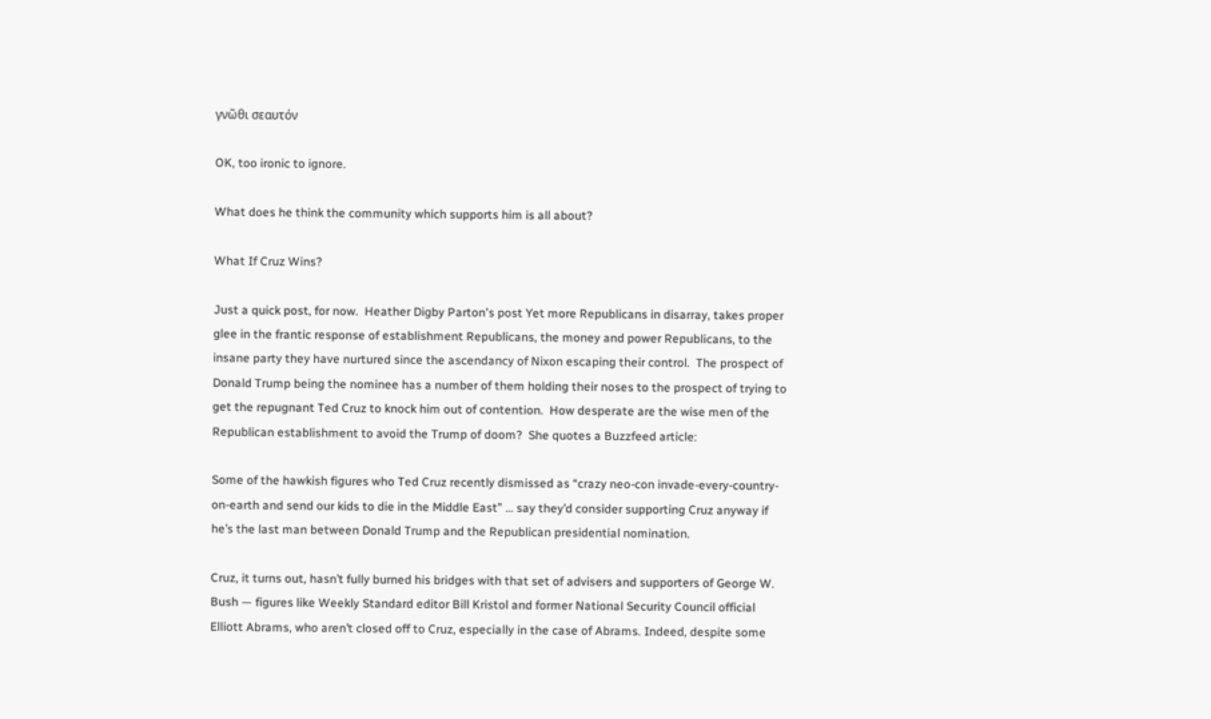γνῶθι σεαυτόν

OK, too ironic to ignore.

What does he think the community which supports him is all about?

What If Cruz Wins?

Just a quick post, for now.  Heather Digby Parton's post Yet more Republicans in disarray, takes proper glee in the frantic response of establishment Republicans, the money and power Republicans, to the insane party they have nurtured since the ascendancy of Nixon escaping their control.  The prospect of Donald Trump being the nominee has a number of them holding their noses to the prospect of trying to get the repugnant Ted Cruz to knock him out of contention.  How desperate are the wise men of the Republican establishment to avoid the Trump of doom?  She quotes a Buzzfeed article:

Some of the hawkish figures who Ted Cruz recently dismissed as “crazy neo-con invade-every-country-on-earth and send our kids to die in the Middle East” … say they’d consider supporting Cruz anyway if he’s the last man between Donald Trump and the Republican presidential nomination.

Cruz, it turns out, hasn’t fully burned his bridges with that set of advisers and supporters of George W. Bush — figures like Weekly Standard editor Bill Kristol and former National Security Council official Elliott Abrams, who aren’t closed off to Cruz, especially in the case of Abrams. Indeed, despite some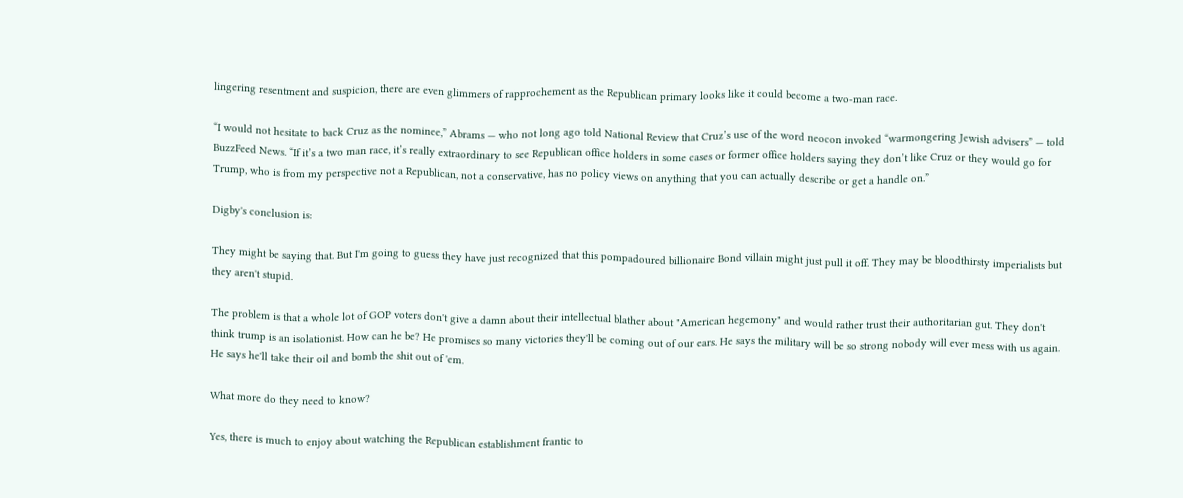lingering resentment and suspicion, there are even glimmers of rapprochement as the Republican primary looks like it could become a two-man race.

“I would not hesitate to back Cruz as the nominee,” Abrams — who not long ago told National Review that Cruz’s use of the word neocon invoked “warmongering Jewish advisers” — told BuzzFeed News. “If it’s a two man race, it’s really extraordinary to see Republican office holders in some cases or former office holders saying they don’t like Cruz or they would go for Trump, who is from my perspective not a Republican, not a conservative, has no policy views on anything that you can actually describe or get a handle on.”

Digby's conclusion is:

They might be saying that. But I'm going to guess they have just recognized that this pompadoured billionaire Bond villain might just pull it off. They may be bloodthirsty imperialists but they aren't stupid.

The problem is that a whole lot of GOP voters don't give a damn about their intellectual blather about "American hegemony" and would rather trust their authoritarian gut. They don't think trump is an isolationist. How can he be? He promises so many victories they'll be coming out of our ears. He says the military will be so strong nobody will ever mess with us again. He says he'll take their oil and bomb the shit out of 'em.

What more do they need to know?

Yes, there is much to enjoy about watching the Republican establishment frantic to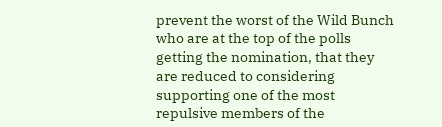prevent the worst of the Wild Bunch who are at the top of the polls getting the nomination, that they are reduced to considering supporting one of the most repulsive members of the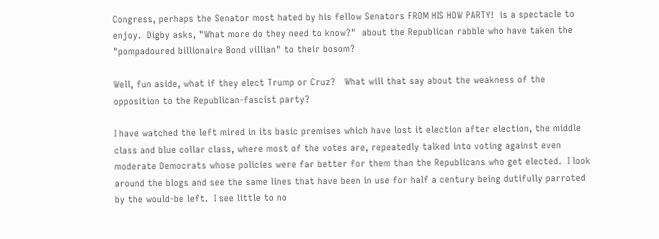Congress, perhaps the Senator most hated by his fellow Senators FROM HIS HOW PARTY!  is a spectacle to enjoy.  Digby asks, "What more do they need to know?"  about the Republican rabble who have taken the "pompadoured billionaire Bond villian" to their bosom?

Well, fun aside, what if they elect Trump or Cruz?   What will that say about the weakness of the opposition to the Republican-fascist party?

I have watched the left mired in its basic premises which have lost it election after election, the middle class and blue collar class, where most of the votes are, repeatedly talked into voting against even moderate Democrats whose policies were far better for them than the Republicans who get elected.  I look around the blogs and see the same lines that have been in use for half a century being dutifully parroted by the would-be left.  I see little to no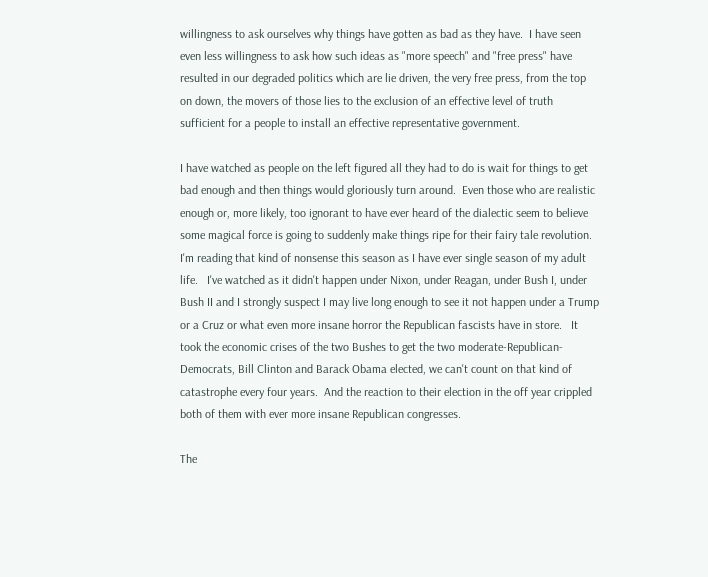willingness to ask ourselves why things have gotten as bad as they have.  I have seen even less willingness to ask how such ideas as "more speech" and "free press" have resulted in our degraded politics which are lie driven, the very free press, from the top on down, the movers of those lies to the exclusion of an effective level of truth sufficient for a people to install an effective representative government.

I have watched as people on the left figured all they had to do is wait for things to get bad enough and then things would gloriously turn around.  Even those who are realistic enough or, more likely, too ignorant to have ever heard of the dialectic seem to believe some magical force is going to suddenly make things ripe for their fairy tale revolution.   I'm reading that kind of nonsense this season as I have ever single season of my adult life.   I've watched as it didn't happen under Nixon, under Reagan, under Bush I, under Bush II and I strongly suspect I may live long enough to see it not happen under a Trump or a Cruz or what even more insane horror the Republican fascists have in store.   It took the economic crises of the two Bushes to get the two moderate-Republican-Democrats, Bill Clinton and Barack Obama elected, we can't count on that kind of catastrophe every four years.  And the reaction to their election in the off year crippled both of them with ever more insane Republican congresses.

The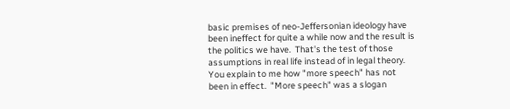basic premises of neo-Jeffersonian ideology have been ineffect for quite a while now and the result is the politics we have.  That's the test of those assumptions in real life instead of in legal theory.  You explain to me how "more speech" has not been in effect.  "More speech" was a slogan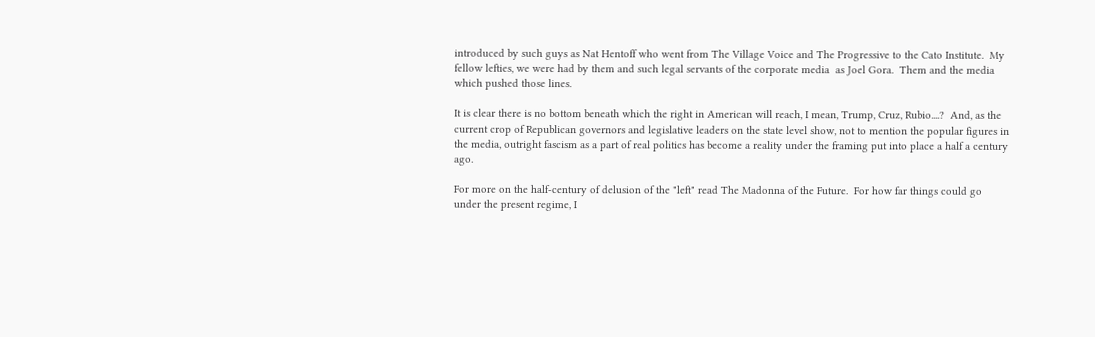introduced by such guys as Nat Hentoff who went from The Village Voice and The Progressive to the Cato Institute.  My fellow lefties, we were had by them and such legal servants of the corporate media  as Joel Gora.  Them and the media which pushed those lines.

It is clear there is no bottom beneath which the right in American will reach, I mean, Trump, Cruz, Rubio....?  And, as the current crop of Republican governors and legislative leaders on the state level show, not to mention the popular figures in the media, outright fascism as a part of real politics has become a reality under the framing put into place a half a century ago.

For more on the half-century of delusion of the "left" read The Madonna of the Future.  For how far things could go under the present regime, I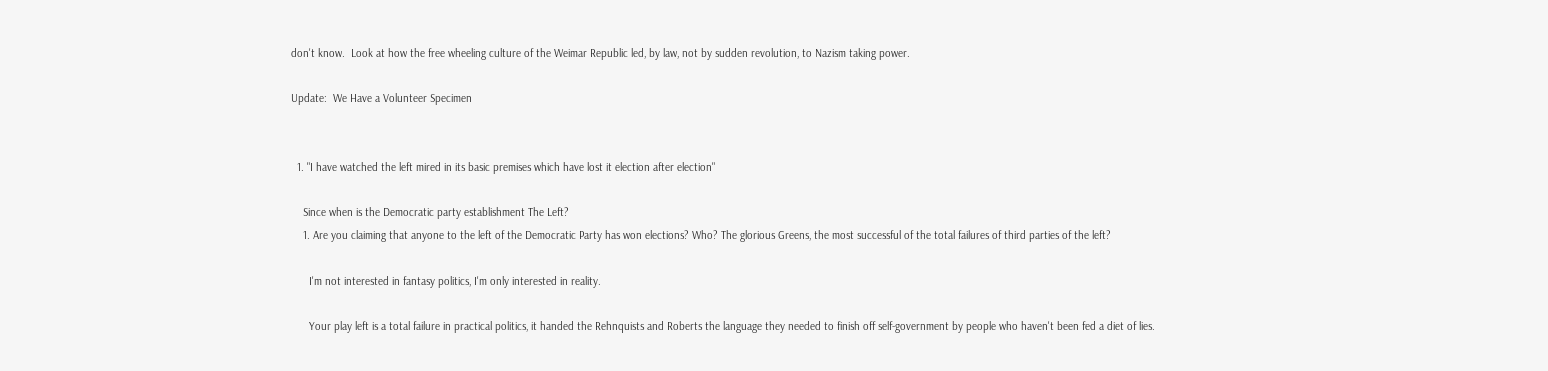don't know.  Look at how the free wheeling culture of the Weimar Republic led, by law, not by sudden revolution, to Nazism taking power.

Update:  We Have a Volunteer Specimen


  1. "I have watched the left mired in its basic premises which have lost it election after election"

    Since when is the Democratic party establishment The Left?
    1. Are you claiming that anyone to the left of the Democratic Party has won elections? Who? The glorious Greens, the most successful of the total failures of third parties of the left?

      I'm not interested in fantasy politics, I'm only interested in reality.

      Your play left is a total failure in practical politics, it handed the Rehnquists and Roberts the language they needed to finish off self-government by people who haven't been fed a diet of lies.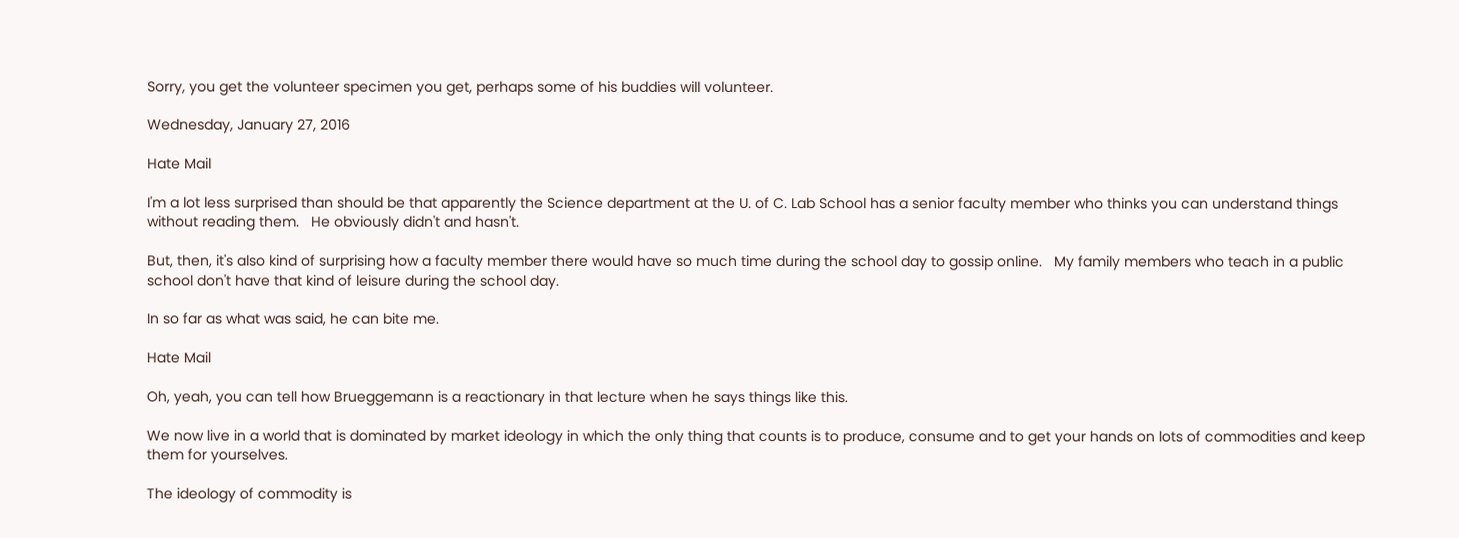Sorry, you get the volunteer specimen you get, perhaps some of his buddies will volunteer.

Wednesday, January 27, 2016

Hate Mail

I'm a lot less surprised than should be that apparently the Science department at the U. of C. Lab School has a senior faculty member who thinks you can understand things without reading them.   He obviously didn't and hasn't.

But, then, it's also kind of surprising how a faculty member there would have so much time during the school day to gossip online.   My family members who teach in a public school don't have that kind of leisure during the school day.

In so far as what was said, he can bite me.

Hate Mail

Oh, yeah, you can tell how Brueggemann is a reactionary in that lecture when he says things like this.

We now live in a world that is dominated by market ideology in which the only thing that counts is to produce, consume and to get your hands on lots of commodities and keep them for yourselves.

The ideology of commodity is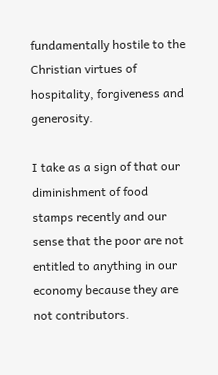fundamentally hostile to the Christian virtues of hospitality, forgiveness and generosity.

I take as a sign of that our diminishment of food stamps recently and our sense that the poor are not entitled to anything in our economy because they are not contributors.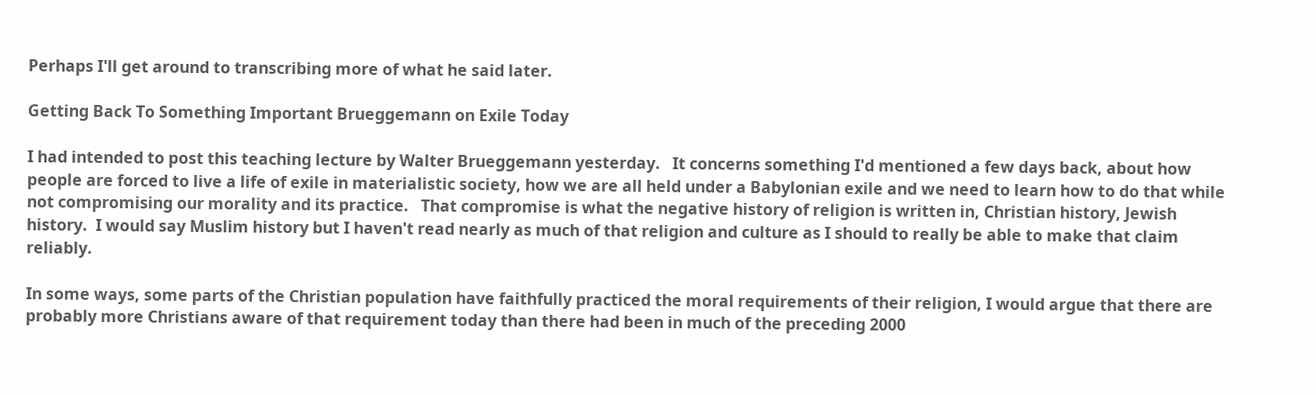Perhaps I'll get around to transcribing more of what he said later.

Getting Back To Something Important Brueggemann on Exile Today

I had intended to post this teaching lecture by Walter Brueggemann yesterday.   It concerns something I'd mentioned a few days back, about how people are forced to live a life of exile in materialistic society, how we are all held under a Babylonian exile and we need to learn how to do that while not compromising our morality and its practice.   That compromise is what the negative history of religion is written in, Christian history, Jewish history.  I would say Muslim history but I haven't read nearly as much of that religion and culture as I should to really be able to make that claim reliably.

In some ways, some parts of the Christian population have faithfully practiced the moral requirements of their religion, I would argue that there are probably more Christians aware of that requirement today than there had been in much of the preceding 2000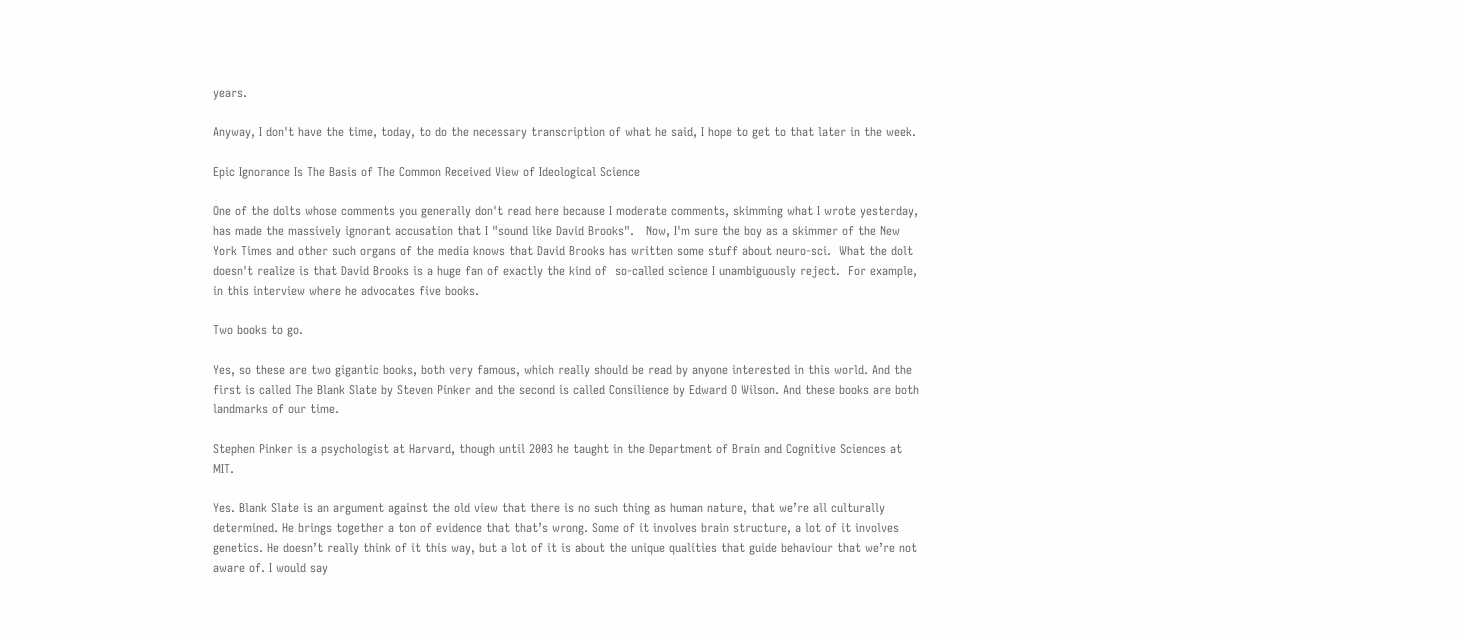years.

Anyway, I don't have the time, today, to do the necessary transcription of what he said, I hope to get to that later in the week.

Epic Ignorance Is The Basis of The Common Received View of Ideological Science

One of the dolts whose comments you generally don't read here because I moderate comments, skimming what I wrote yesterday, has made the massively ignorant accusation that I "sound like David Brooks".   Now, I'm sure the boy as a skimmer of the New York Times and other such organs of the media knows that David Brooks has written some stuff about neuro-sci.  What the dolt doesn't realize is that David Brooks is a huge fan of exactly the kind of  so-called science I unambiguously reject.  For example, in this interview where he advocates five books.

Two books to go.

Yes, so these are two gigantic books, both very famous, which really should be read by anyone interested in this world. And the first is called The Blank Slate by Steven Pinker and the second is called Consilience by Edward O Wilson. And these books are both landmarks of our time.

Stephen Pinker is a psychologist at Harvard, though until 2003 he taught in the Department of Brain and Cognitive Sciences at MIT.

Yes. Blank Slate is an argument against the old view that there is no such thing as human nature, that we’re all culturally determined. He brings together a ton of evidence that that’s wrong. Some of it involves brain structure, a lot of it involves genetics. He doesn’t really think of it this way, but a lot of it is about the unique qualities that guide behaviour that we’re not aware of. I would say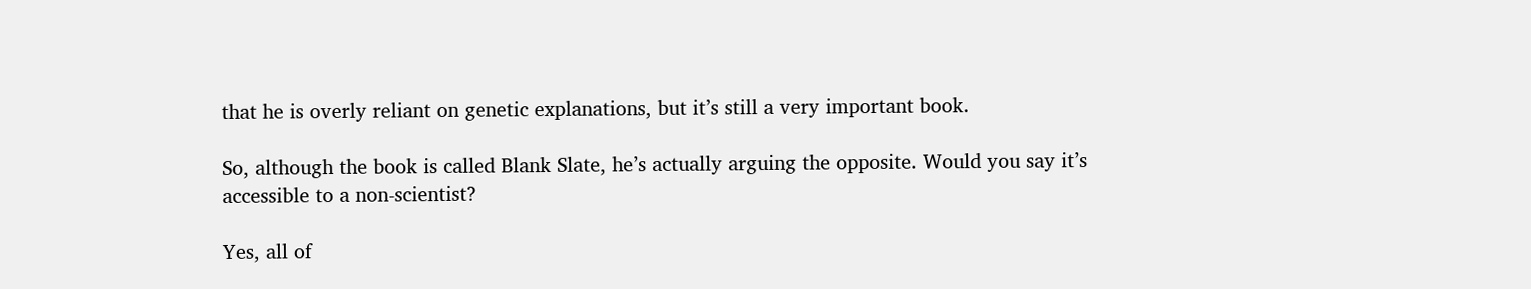that he is overly reliant on genetic explanations, but it’s still a very important book.

So, although the book is called Blank Slate, he’s actually arguing the opposite. Would you say it’s accessible to a non-scientist?

Yes, all of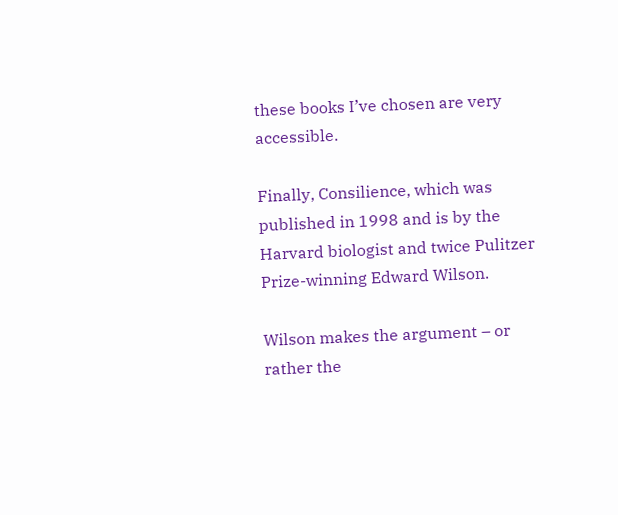these books I’ve chosen are very accessible.

Finally, Consilience, which was published in 1998 and is by the Harvard biologist and twice Pulitzer Prize-winning Edward Wilson.

Wilson makes the argument – or rather the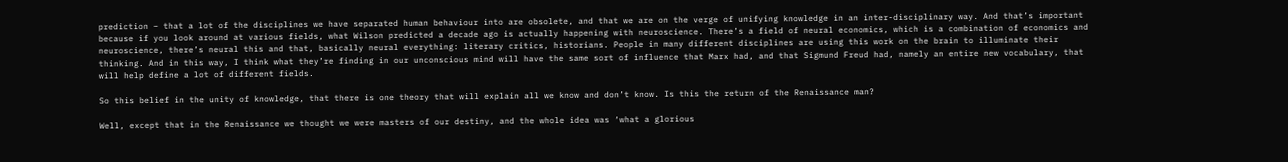prediction – that a lot of the disciplines we have separated human behaviour into are obsolete, and that we are on the verge of unifying knowledge in an inter-disciplinary way. And that’s important because if you look around at various fields, what Wilson predicted a decade ago is actually happening with neuroscience. There’s a field of neural economics, which is a combination of economics and neuroscience, there’s neural this and that, basically neural everything: literary critics, historians. People in many different disciplines are using this work on the brain to illuminate their thinking. And in this way, I think what they’re finding in our unconscious mind will have the same sort of influence that Marx had, and that Sigmund Freud had, namely an entire new vocabulary, that will help define a lot of different fields.

So this belief in the unity of knowledge, that there is one theory that will explain all we know and don’t know. Is this the return of the Renaissance man?

Well, except that in the Renaissance we thought we were masters of our destiny, and the whole idea was ‘what a glorious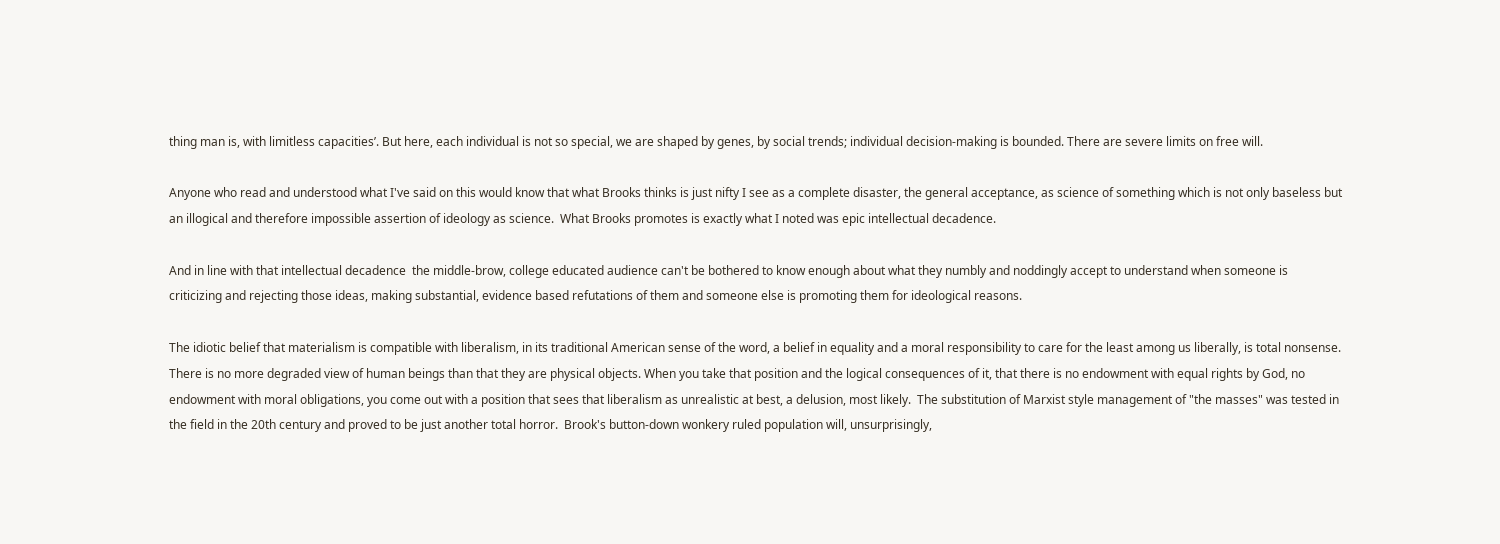thing man is, with limitless capacities’. But here, each individual is not so special, we are shaped by genes, by social trends; individual decision-making is bounded. There are severe limits on free will.

Anyone who read and understood what I've said on this would know that what Brooks thinks is just nifty I see as a complete disaster, the general acceptance, as science of something which is not only baseless but an illogical and therefore impossible assertion of ideology as science.  What Brooks promotes is exactly what I noted was epic intellectual decadence.

And in line with that intellectual decadence  the middle-brow, college educated audience can't be bothered to know enough about what they numbly and noddingly accept to understand when someone is criticizing and rejecting those ideas, making substantial, evidence based refutations of them and someone else is promoting them for ideological reasons.

The idiotic belief that materialism is compatible with liberalism, in its traditional American sense of the word, a belief in equality and a moral responsibility to care for the least among us liberally, is total nonsense.  There is no more degraded view of human beings than that they are physical objects. When you take that position and the logical consequences of it, that there is no endowment with equal rights by God, no endowment with moral obligations, you come out with a position that sees that liberalism as unrealistic at best, a delusion, most likely.  The substitution of Marxist style management of "the masses" was tested in the field in the 20th century and proved to be just another total horror.  Brook's button-down wonkery ruled population will, unsurprisingly,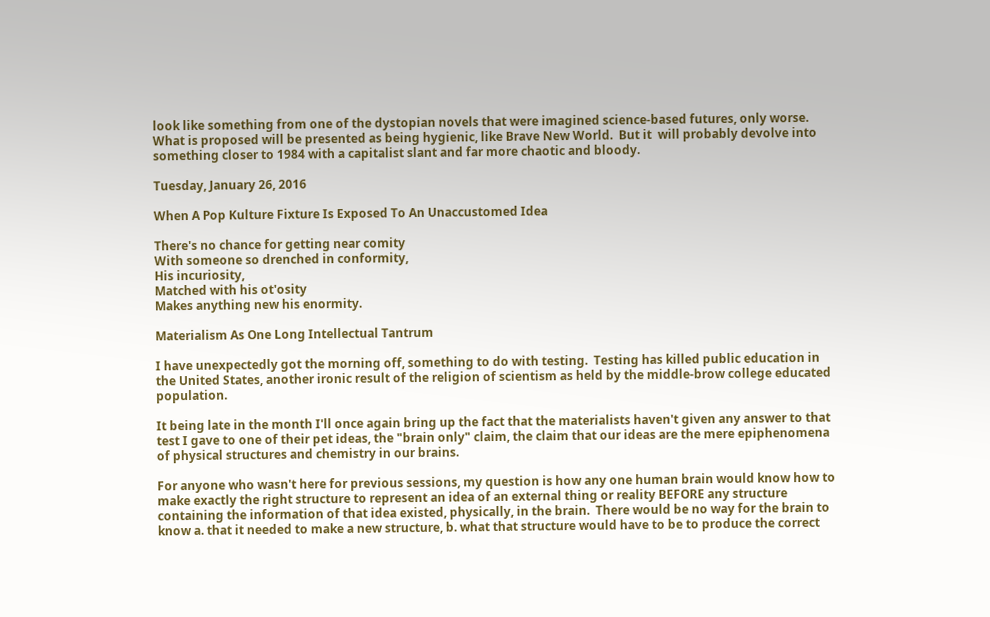look like something from one of the dystopian novels that were imagined science-based futures, only worse.  What is proposed will be presented as being hygienic, like Brave New World.  But it  will probably devolve into something closer to 1984 with a capitalist slant and far more chaotic and bloody.

Tuesday, January 26, 2016

When A Pop Kulture Fixture Is Exposed To An Unaccustomed Idea

There's no chance for getting near comity
With someone so drenched in conformity,
His incuriosity,
Matched with his ot'osity
Makes anything new his enormity.

Materialism As One Long Intellectual Tantrum

I have unexpectedly got the morning off, something to do with testing.  Testing has killed public education in the United States, another ironic result of the religion of scientism as held by the middle-brow college educated population.

It being late in the month I'll once again bring up the fact that the materialists haven't given any answer to that test I gave to one of their pet ideas, the "brain only" claim, the claim that our ideas are the mere epiphenomena of physical structures and chemistry in our brains.

For anyone who wasn't here for previous sessions, my question is how any one human brain would know how to make exactly the right structure to represent an idea of an external thing or reality BEFORE any structure containing the information of that idea existed, physically, in the brain.  There would be no way for the brain to know a. that it needed to make a new structure, b. what that structure would have to be to produce the correct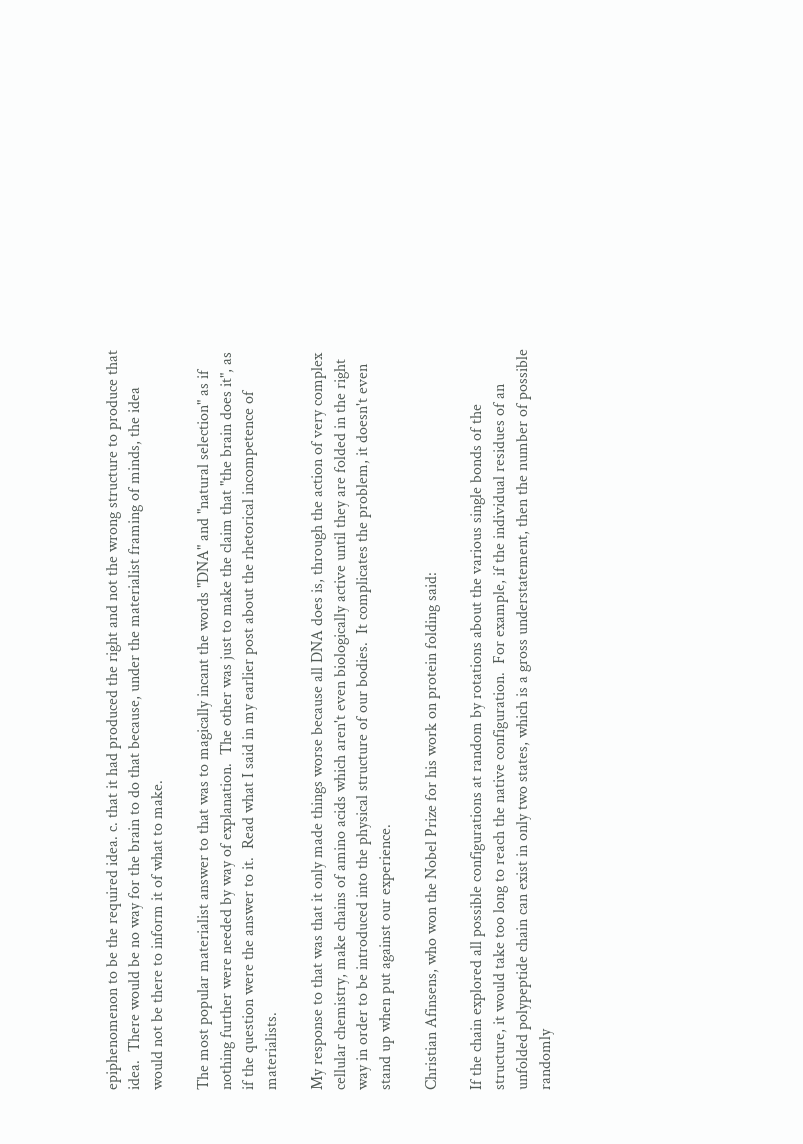epiphenomenon to be the required idea. c. that it had produced the right and not the wrong structure to produce that idea.  There would be no way for the brain to do that because, under the materialist framing of minds, the idea would not be there to inform it of what to make.

The most popular materialist answer to that was to magically incant the words "DNA" and "natural selection" as if nothing further were needed by way of explanation.  The other was just to make the claim that "the brain does it", as if the question were the answer to it.  Read what I said in my earlier post about the rhetorical incompetence of materialists.

My response to that was that it only made things worse because all DNA does is, through the action of very complex cellular chemistry, make chains of amino acids which aren't even biologically active until they are folded in the right way in order to be introduced into the physical structure of our bodies.  It complicates the problem, it doesn't even stand up when put against our experience.

Christian Afinsens, who won the Nobel Prize for his work on protein folding said:

If the chain explored all possible configurations at random by rotations about the various single bonds of the structure, it would take too long to reach the native configuration.  For example, if the individual residues of an unfolded polypeptide chain can exist in only two states, which is a gross understatement, then the number of possible randomly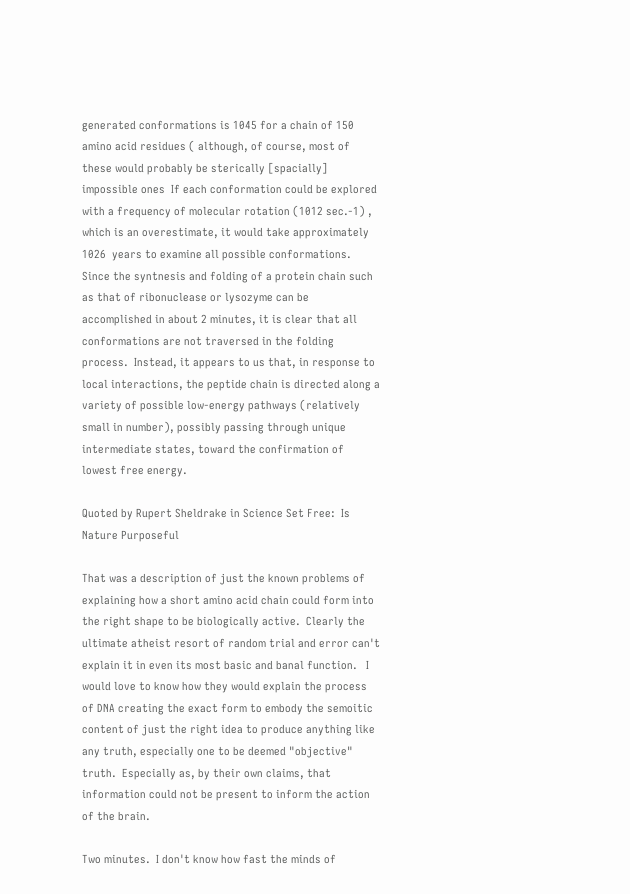generated conformations is 1045 for a chain of 150 amino acid residues ( although, of course, most of these would probably be sterically [spacially] impossible ones  If each conformation could be explored with a frequency of molecular rotation (1012 sec.-1) , which is an overestimate, it would take approximately 1026  years to examine all possible conformations.  Since the syntnesis and folding of a protein chain such as that of ribonuclease or lysozyme can be accomplished in about 2 minutes, it is clear that all conformations are not traversed in the folding process.  Instead, it appears to us that, in response to local interactions, the peptide chain is directed along a variety of possible low-energy pathways (relatively small in number), possibly passing through unique intermediate states, toward the confirmation of lowest free energy.

Quoted by Rupert Sheldrake in Science Set Free:  Is Nature Purposeful

That was a description of just the known problems of explaining how a short amino acid chain could form into the right shape to be biologically active.  Clearly the ultimate atheist resort of random trial and error can't explain it in even its most basic and banal function.   I would love to know how they would explain the process of DNA creating the exact form to embody the semoitic content of just the right idea to produce anything like any truth, especially one to be deemed "objective" truth.  Especially as, by their own claims, that information could not be present to inform the action of the brain.

Two minutes.  I don't know how fast the minds of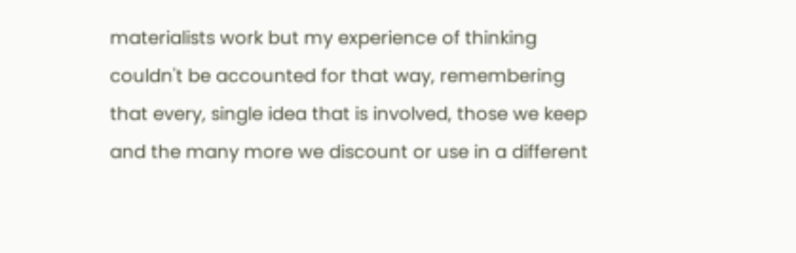materialists work but my experience of thinking couldn't be accounted for that way, remembering that every, single idea that is involved, those we keep and the many more we discount or use in a different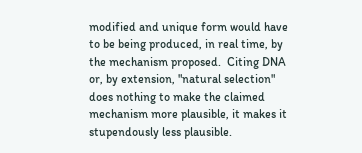modified and unique form would have to be being produced, in real time, by the mechanism proposed.  Citing DNA or, by extension, "natural selection" does nothing to make the claimed mechanism more plausible, it makes it stupendously less plausible.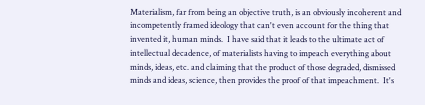Materialism, far from being an objective truth, is an obviously incoherent and incompetently framed ideology that can't even account for the thing that invented it, human minds.  I have said that it leads to the ultimate act of intellectual decadence, of materialists having to impeach everything about minds, ideas, etc. and claiming that the product of those degraded, dismissed minds and ideas, science, then provides the proof of that impeachment.  It's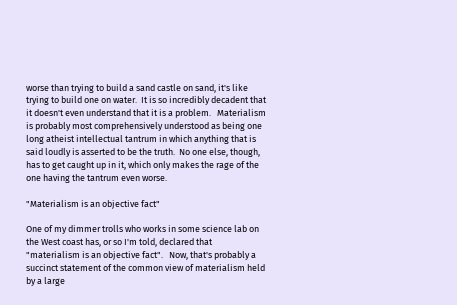worse than trying to build a sand castle on sand, it's like trying to build one on water.  It is so incredibly decadent that it doesn't even understand that it is a problem.   Materialism is probably most comprehensively understood as being one long atheist intellectual tantrum in which anything that is said loudly is asserted to be the truth.  No one else, though, has to get caught up in it, which only makes the rage of the one having the tantrum even worse.

"Materialism is an objective fact"

One of my dimmer trolls who works in some science lab on the West coast has, or so I'm told, declared that "materialism is an objective fact".   Now, that's probably a succinct statement of the common view of materialism held by a large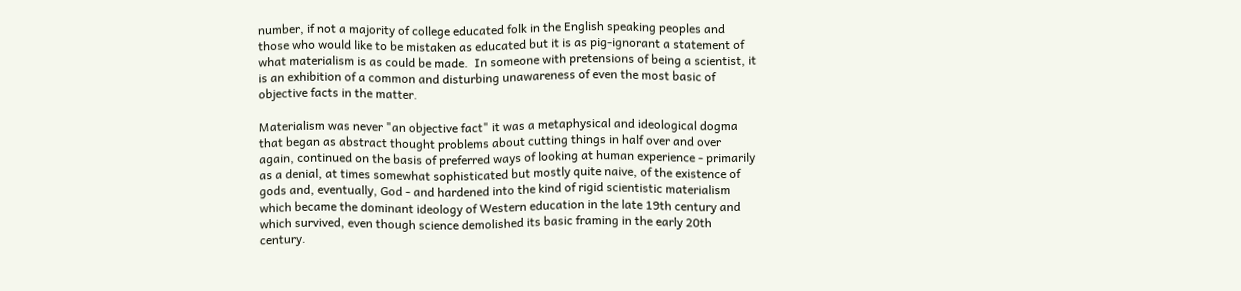number, if not a majority of college educated folk in the English speaking peoples and those who would like to be mistaken as educated but it is as pig-ignorant a statement of what materialism is as could be made.  In someone with pretensions of being a scientist, it  is an exhibition of a common and disturbing unawareness of even the most basic of objective facts in the matter.

Materialism was never "an objective fact" it was a metaphysical and ideological dogma that began as abstract thought problems about cutting things in half over and over again, continued on the basis of preferred ways of looking at human experience - primarily as a denial, at times somewhat sophisticated but mostly quite naive, of the existence of gods and, eventually, God - and hardened into the kind of rigid scientistic materialism which became the dominant ideology of Western education in the late 19th century and which survived, even though science demolished its basic framing in the early 20th century.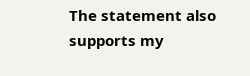The statement also supports my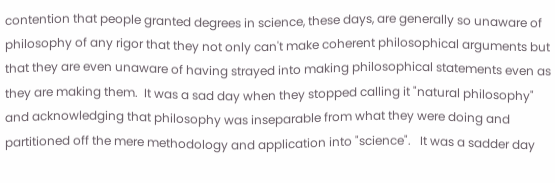contention that people granted degrees in science, these days, are generally so unaware of philosophy of any rigor that they not only can't make coherent philosophical arguments but that they are even unaware of having strayed into making philosophical statements even as they are making them.  It was a sad day when they stopped calling it "natural philosophy" and acknowledging that philosophy was inseparable from what they were doing and partitioned off the mere methodology and application into "science".   It was a sadder day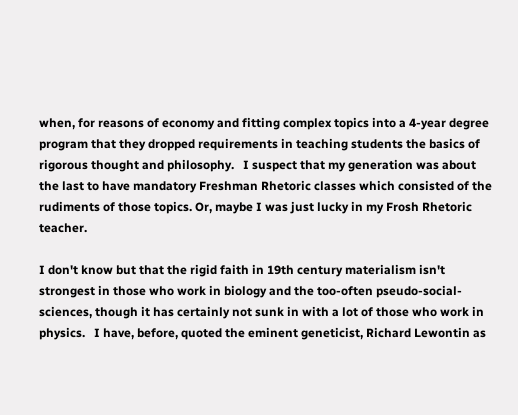when, for reasons of economy and fitting complex topics into a 4-year degree program that they dropped requirements in teaching students the basics of rigorous thought and philosophy.   I suspect that my generation was about the last to have mandatory Freshman Rhetoric classes which consisted of the rudiments of those topics. Or, maybe I was just lucky in my Frosh Rhetoric teacher.

I don't know but that the rigid faith in 19th century materialism isn't strongest in those who work in biology and the too-often pseudo-social-sciences, though it has certainly not sunk in with a lot of those who work in physics.   I have, before, quoted the eminent geneticist, Richard Lewontin as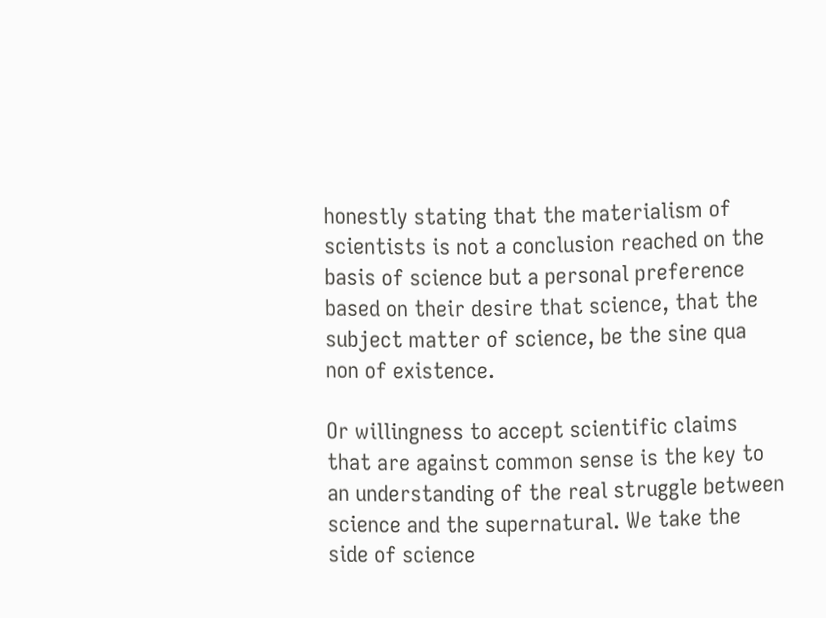honestly stating that the materialism of scientists is not a conclusion reached on the basis of science but a personal preference based on their desire that science, that the subject matter of science, be the sine qua non of existence.

Or willingness to accept scientific claims that are against common sense is the key to an understanding of the real struggle between science and the supernatural. We take the side of science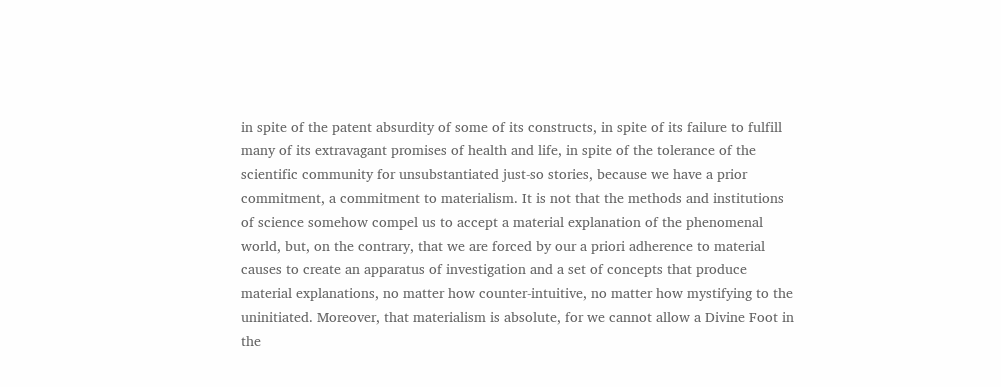in spite of the patent absurdity of some of its constructs, in spite of its failure to fulfill many of its extravagant promises of health and life, in spite of the tolerance of the scientific community for unsubstantiated just-so stories, because we have a prior commitment, a commitment to materialism. It is not that the methods and institutions of science somehow compel us to accept a material explanation of the phenomenal world, but, on the contrary, that we are forced by our a priori adherence to material causes to create an apparatus of investigation and a set of concepts that produce material explanations, no matter how counter-intuitive, no matter how mystifying to the uninitiated. Moreover, that materialism is absolute, for we cannot allow a Divine Foot in the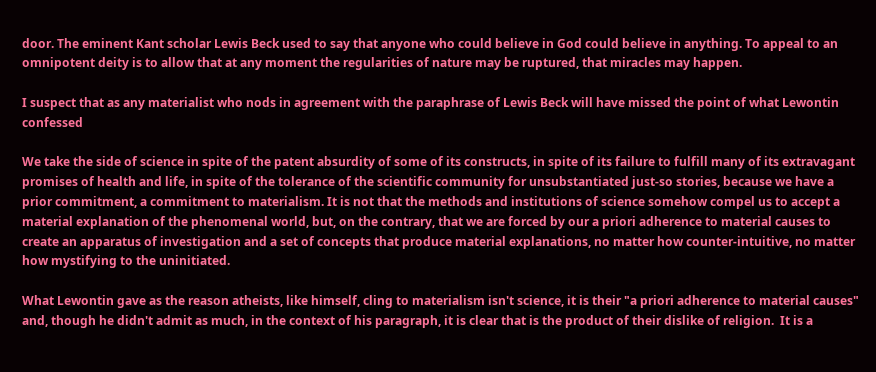door. The eminent Kant scholar Lewis Beck used to say that anyone who could believe in God could believe in anything. To appeal to an omnipotent deity is to allow that at any moment the regularities of nature may be ruptured, that miracles may happen.

I suspect that as any materialist who nods in agreement with the paraphrase of Lewis Beck will have missed the point of what Lewontin confessed

We take the side of science in spite of the patent absurdity of some of its constructs, in spite of its failure to fulfill many of its extravagant promises of health and life, in spite of the tolerance of the scientific community for unsubstantiated just-so stories, because we have a prior commitment, a commitment to materialism. It is not that the methods and institutions of science somehow compel us to accept a material explanation of the phenomenal world, but, on the contrary, that we are forced by our a priori adherence to material causes to create an apparatus of investigation and a set of concepts that produce material explanations, no matter how counter-intuitive, no matter how mystifying to the uninitiated.

What Lewontin gave as the reason atheists, like himself, cling to materialism isn't science, it is their "a priori adherence to material causes" and, though he didn't admit as much, in the context of his paragraph, it is clear that is the product of their dislike of religion.  It is a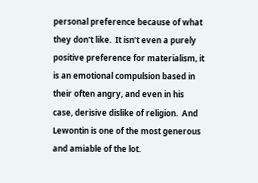personal preference because of what they don't like.  It isn't even a purely positive preference for materialism, it is an emotional compulsion based in their often angry, and even in his case, derisive dislike of religion.  And Lewontin is one of the most generous and amiable of the lot.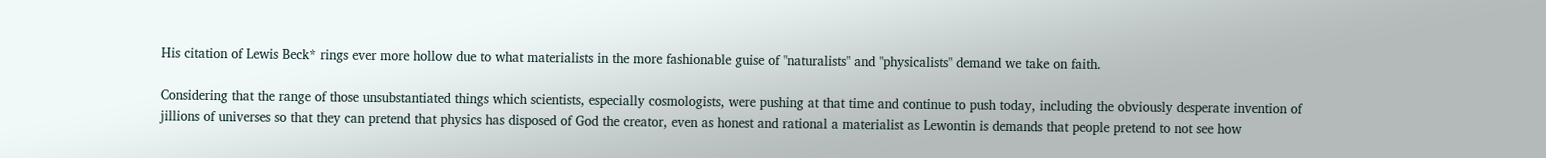His citation of Lewis Beck* rings ever more hollow due to what materialists in the more fashionable guise of "naturalists" and "physicalists" demand we take on faith.

Considering that the range of those unsubstantiated things which scientists, especially cosmologists, were pushing at that time and continue to push today, including the obviously desperate invention of jillions of universes so that they can pretend that physics has disposed of God the creator, even as honest and rational a materialist as Lewontin is demands that people pretend to not see how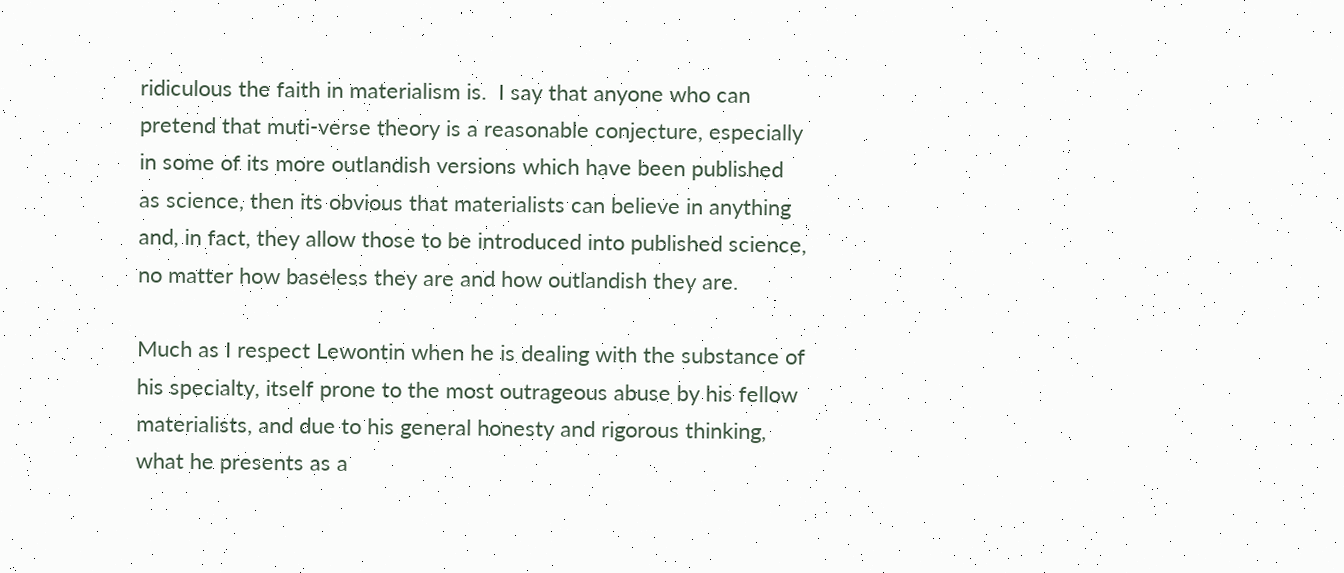ridiculous the faith in materialism is.  I say that anyone who can pretend that muti-verse theory is a reasonable conjecture, especially in some of its more outlandish versions which have been published as science, then its obvious that materialists can believe in anything and, in fact, they allow those to be introduced into published science, no matter how baseless they are and how outlandish they are.

Much as I respect Lewontin when he is dealing with the substance of his specialty, itself prone to the most outrageous abuse by his fellow materialists, and due to his general honesty and rigorous thinking, what he presents as a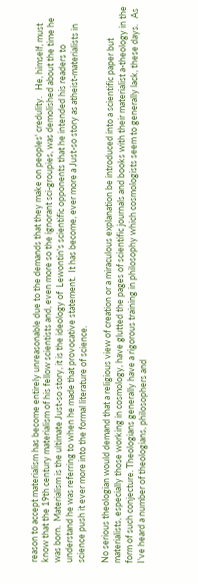reason to accept materialism has become entirely unreasonable due to the demands that they make on peoples' credulity.   He, himself, must know that the 19th century materialism of his fellow scientists and, even more so the ignorant sci-groupies, was demolished about the time he was born.  Materialism is the ultimate Just-so story, it is the ideology of  Lewontin's scientific opponents that he intended his readers to understand he was referring to when he made that provocative statement.  It has become, ever more a Just-so story as atheist-materialists in science push it ever more into the formal literature of science.

No serious theologian would demand that a religious view of creation or a miraculous explanation be introduced into a scientific paper but materialists, especially those working in cosmology, have glutted the pages of scientific journals and books with their materialist a-theology in the form of such conjecture. Theologians generally have a rigorous training in philosophy which cosmologists seem to generally lack, these days.   As I've heard a number of theologians, philosophers and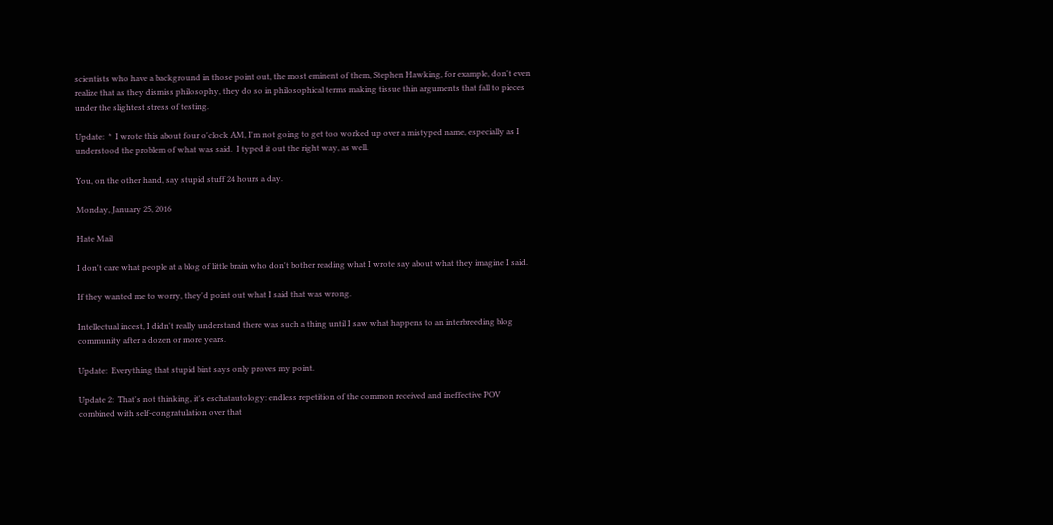scientists who have a background in those point out, the most eminent of them, Stephen Hawking, for example, don't even realize that as they dismiss philosophy, they do so in philosophical terms making tissue thin arguments that fall to pieces under the slightest stress of testing.

Update:  *  I wrote this about four o'clock AM, I'm not going to get too worked up over a mistyped name, especially as I understood the problem of what was said.  I typed it out the right way, as well.

You, on the other hand, say stupid stuff 24 hours a day.

Monday, January 25, 2016

Hate Mail

I don't care what people at a blog of little brain who don't bother reading what I wrote say about what they imagine I said.

If they wanted me to worry, they'd point out what I said that was wrong.

Intellectual incest, I didn't really understand there was such a thing until I saw what happens to an interbreeding blog community after a dozen or more years.

Update:  Everything that stupid bint says only proves my point.

Update 2:  That's not thinking, it's eschatautology: endless repetition of the common received and ineffective POV combined with self-congratulation over that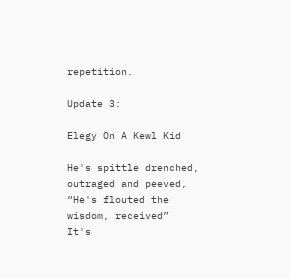repetition.

Update 3:

Elegy On A Kewl Kid

He's spittle drenched, outraged and peeved,
“He's flouted the wisdom, received”
It's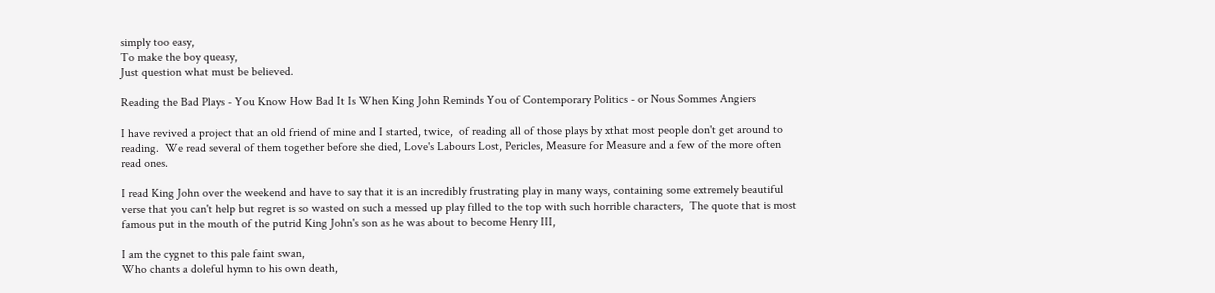simply too easy,
To make the boy queasy,
Just question what must be believed.

Reading the Bad Plays - You Know How Bad It Is When King John Reminds You of Contemporary Politics - or Nous Sommes Angiers

I have revived a project that an old friend of mine and I started, twice,  of reading all of those plays by xthat most people don't get around to reading.  We read several of them together before she died, Love's Labours Lost, Pericles, Measure for Measure and a few of the more often read ones.

I read King John over the weekend and have to say that it is an incredibly frustrating play in many ways, containing some extremely beautiful verse that you can't help but regret is so wasted on such a messed up play filled to the top with such horrible characters,  The quote that is most famous put in the mouth of the putrid King John's son as he was about to become Henry III,

I am the cygnet to this pale faint swan,
Who chants a doleful hymn to his own death,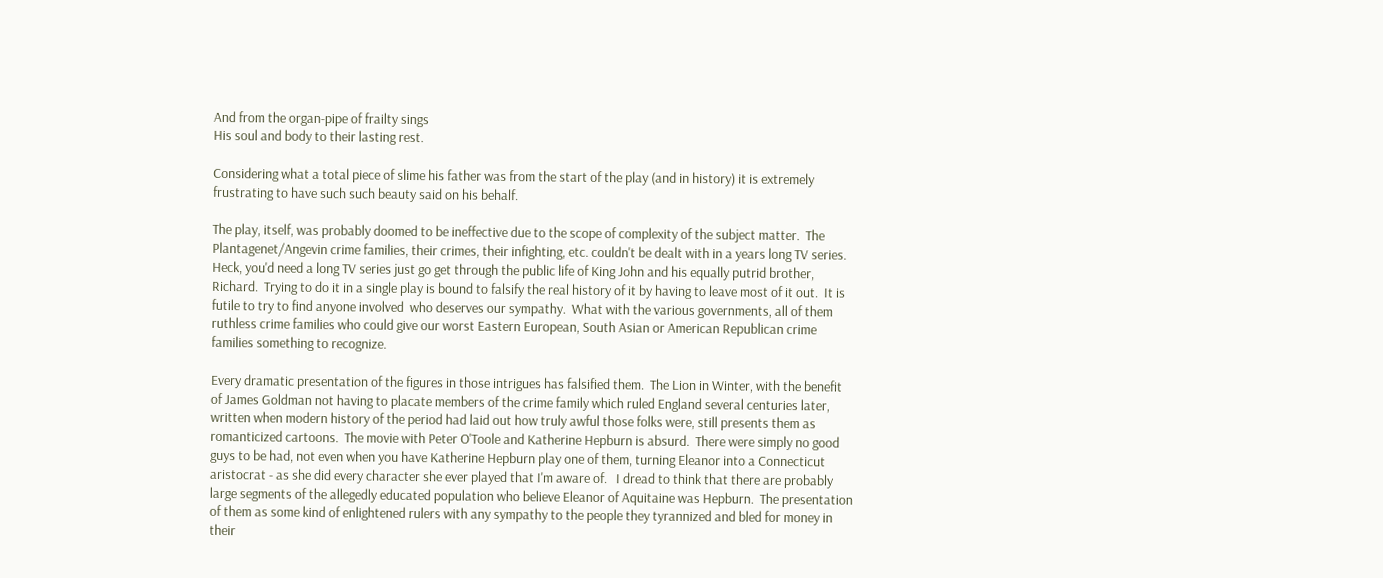And from the organ-pipe of frailty sings
His soul and body to their lasting rest.

Considering what a total piece of slime his father was from the start of the play (and in history) it is extremely frustrating to have such such beauty said on his behalf.

The play, itself, was probably doomed to be ineffective due to the scope of complexity of the subject matter.  The Plantagenet/Angevin crime families, their crimes, their infighting, etc. couldn't be dealt with in a years long TV series.  Heck, you'd need a long TV series just go get through the public life of King John and his equally putrid brother, Richard.  Trying to do it in a single play is bound to falsify the real history of it by having to leave most of it out.  It is futile to try to find anyone involved  who deserves our sympathy.  What with the various governments, all of them ruthless crime families who could give our worst Eastern European, South Asian or American Republican crime families something to recognize.

Every dramatic presentation of the figures in those intrigues has falsified them.  The Lion in Winter, with the benefit of James Goldman not having to placate members of the crime family which ruled England several centuries later, written when modern history of the period had laid out how truly awful those folks were, still presents them as romanticized cartoons.  The movie with Peter O'Toole and Katherine Hepburn is absurd.  There were simply no good guys to be had, not even when you have Katherine Hepburn play one of them, turning Eleanor into a Connecticut aristocrat - as she did every character she ever played that I'm aware of.   I dread to think that there are probably large segments of the allegedly educated population who believe Eleanor of Aquitaine was Hepburn.  The presentation of them as some kind of enlightened rulers with any sympathy to the people they tyrannized and bled for money in their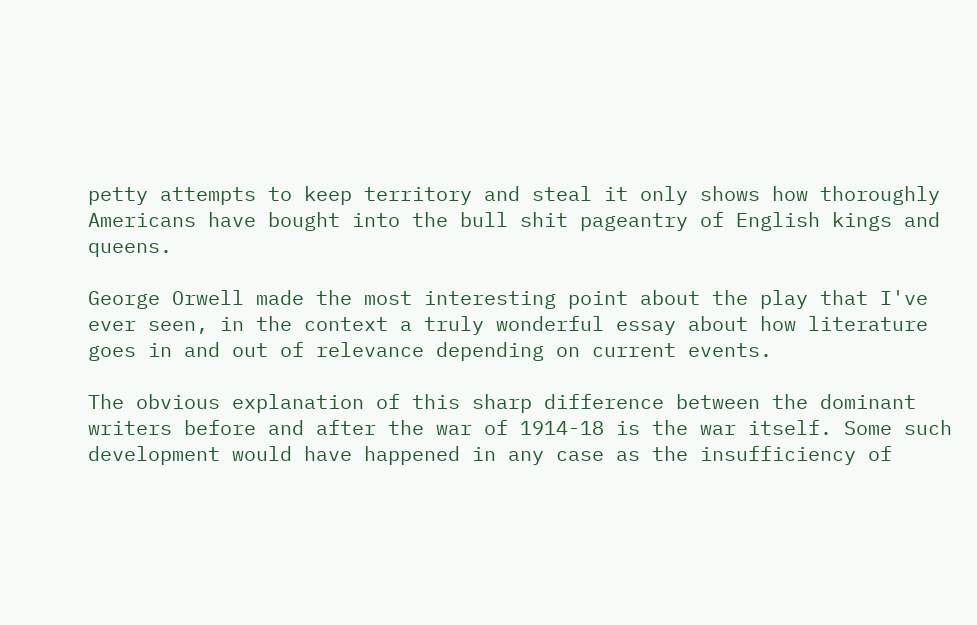petty attempts to keep territory and steal it only shows how thoroughly Americans have bought into the bull shit pageantry of English kings and queens.

George Orwell made the most interesting point about the play that I've ever seen, in the context a truly wonderful essay about how literature goes in and out of relevance depending on current events.

The obvious explanation of this sharp difference between the dominant writers before and after the war of 1914-18 is the war itself. Some such development would have happened in any case as the insufficiency of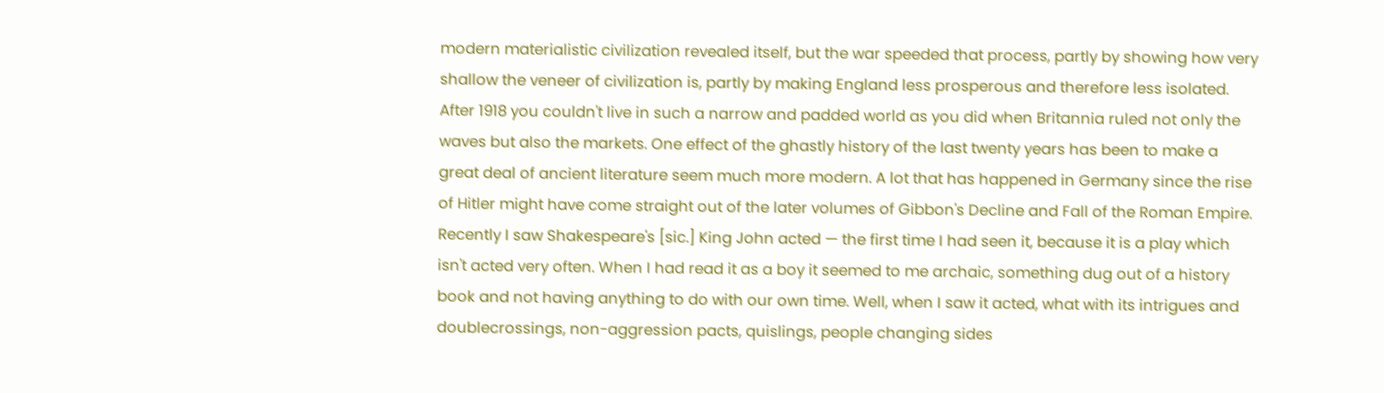modern materialistic civilization revealed itself, but the war speeded that process, partly by showing how very shallow the veneer of civilization is, partly by making England less prosperous and therefore less isolated. After 1918 you couldn't live in such a narrow and padded world as you did when Britannia ruled not only the waves but also the markets. One effect of the ghastly history of the last twenty years has been to make a great deal of ancient literature seem much more modern. A lot that has happened in Germany since the rise of Hitler might have come straight out of the later volumes of Gibbon's Decline and Fall of the Roman Empire. Recently I saw Shakespeare's [sic.] King John acted — the first time I had seen it, because it is a play which isn't acted very often. When I had read it as a boy it seemed to me archaic, something dug out of a history book and not having anything to do with our own time. Well, when I saw it acted, what with its intrigues and doublecrossings, non-aggression pacts, quislings, people changing sides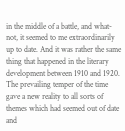in the middle of a battle, and what-not, it seemed to me extraordinarily up to date. And it was rather the same thing that happened in the literary development between 1910 and 1920. The prevailing temper of the time gave a new reality to all sorts of themes which had seemed out of date and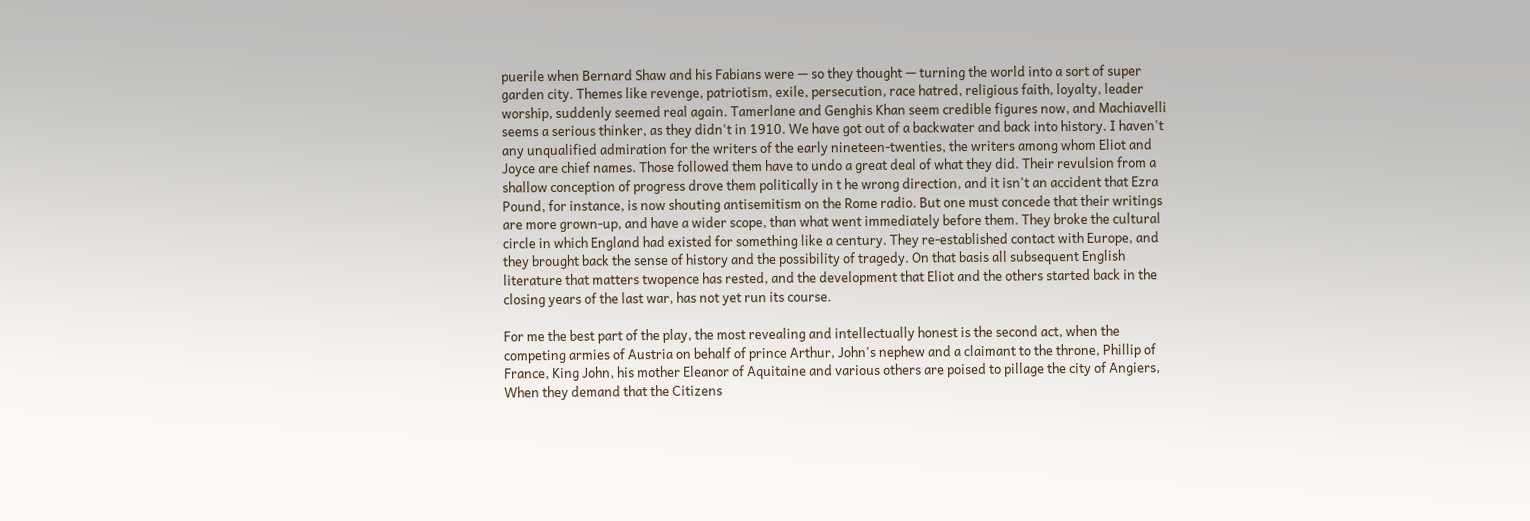puerile when Bernard Shaw and his Fabians were — so they thought — turning the world into a sort of super garden city. Themes like revenge, patriotism, exile, persecution, race hatred, religious faith, loyalty, leader worship, suddenly seemed real again. Tamerlane and Genghis Khan seem credible figures now, and Machiavelli seems a serious thinker, as they didn't in 1910. We have got out of a backwater and back into history. I haven't any unqualified admiration for the writers of the early nineteen-twenties, the writers among whom Eliot and Joyce are chief names. Those followed them have to undo a great deal of what they did. Their revulsion from a shallow conception of progress drove them politically in t he wrong direction, and it isn't an accident that Ezra Pound, for instance, is now shouting antisemitism on the Rome radio. But one must concede that their writings are more grown-up, and have a wider scope, than what went immediately before them. They broke the cultural circle in which England had existed for something like a century. They re-established contact with Europe, and they brought back the sense of history and the possibility of tragedy. On that basis all subsequent English literature that matters twopence has rested, and the development that Eliot and the others started back in the closing years of the last war, has not yet run its course.

For me the best part of the play, the most revealing and intellectually honest is the second act, when the competing armies of Austria on behalf of prince Arthur, John's nephew and a claimant to the throne, Phillip of France, King John, his mother Eleanor of Aquitaine and various others are poised to pillage the city of Angiers,  When they demand that the Citizens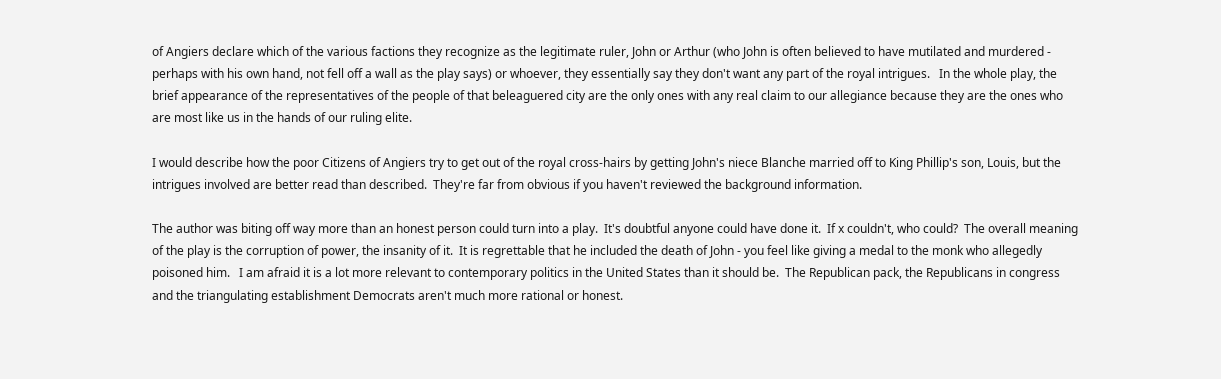of Angiers declare which of the various factions they recognize as the legitimate ruler, John or Arthur (who John is often believed to have mutilated and murdered - perhaps with his own hand, not fell off a wall as the play says) or whoever, they essentially say they don't want any part of the royal intrigues.   In the whole play, the brief appearance of the representatives of the people of that beleaguered city are the only ones with any real claim to our allegiance because they are the ones who are most like us in the hands of our ruling elite.

I would describe how the poor Citizens of Angiers try to get out of the royal cross-hairs by getting John's niece Blanche married off to King Phillip's son, Louis, but the intrigues involved are better read than described.  They're far from obvious if you haven't reviewed the background information.

The author was biting off way more than an honest person could turn into a play.  It's doubtful anyone could have done it.  If x couldn't, who could?  The overall meaning of the play is the corruption of power, the insanity of it.  It is regrettable that he included the death of John - you feel like giving a medal to the monk who allegedly poisoned him.   I am afraid it is a lot more relevant to contemporary politics in the United States than it should be.  The Republican pack, the Republicans in congress and the triangulating establishment Democrats aren't much more rational or honest.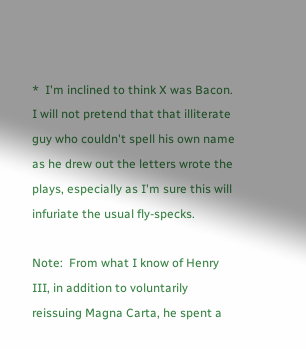*  I'm inclined to think X was Bacon.  I will not pretend that that illiterate guy who couldn't spell his own name as he drew out the letters wrote the plays, especially as I'm sure this will infuriate the usual fly-specks.

Note:  From what I know of Henry III, in addition to voluntarily reissuing Magna Carta, he spent a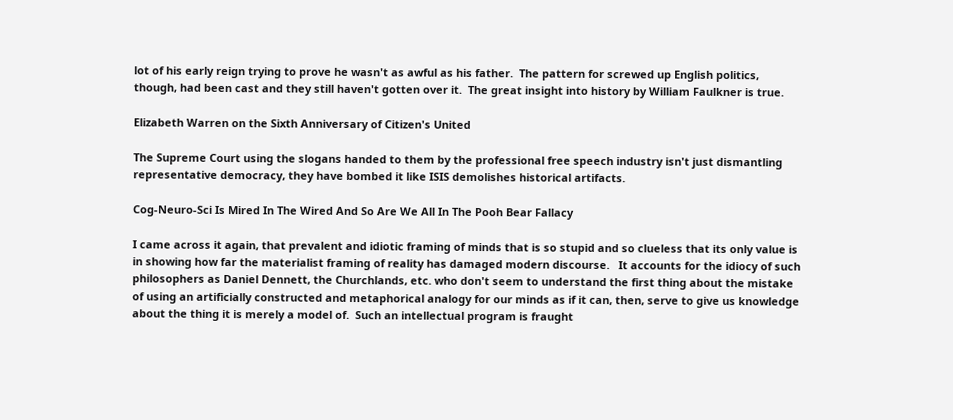lot of his early reign trying to prove he wasn't as awful as his father.  The pattern for screwed up English politics, though, had been cast and they still haven't gotten over it.  The great insight into history by William Faulkner is true.

Elizabeth Warren on the Sixth Anniversary of Citizen's United

The Supreme Court using the slogans handed to them by the professional free speech industry isn't just dismantling representative democracy, they have bombed it like ISIS demolishes historical artifacts.

Cog-Neuro-Sci Is Mired In The Wired And So Are We All In The Pooh Bear Fallacy

I came across it again, that prevalent and idiotic framing of minds that is so stupid and so clueless that its only value is in showing how far the materialist framing of reality has damaged modern discourse.   It accounts for the idiocy of such philosophers as Daniel Dennett, the Churchlands, etc. who don't seem to understand the first thing about the mistake of using an artificially constructed and metaphorical analogy for our minds as if it can, then, serve to give us knowledge about the thing it is merely a model of.  Such an intellectual program is fraught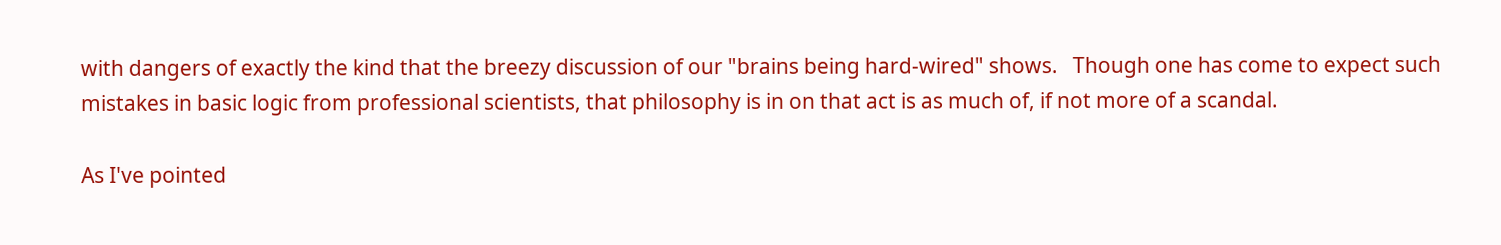with dangers of exactly the kind that the breezy discussion of our "brains being hard-wired" shows.   Though one has come to expect such mistakes in basic logic from professional scientists, that philosophy is in on that act is as much of, if not more of a scandal.

As I've pointed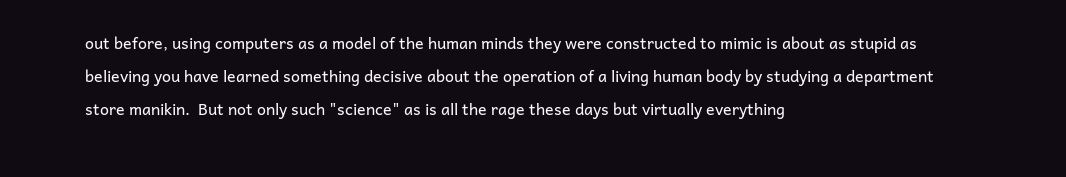out before, using computers as a model of the human minds they were constructed to mimic is about as stupid as believing you have learned something decisive about the operation of a living human body by studying a department store manikin.  But not only such "science" as is all the rage these days but virtually everything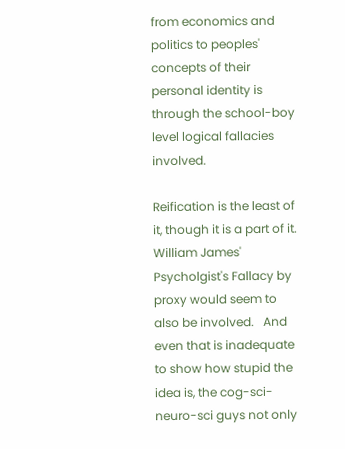from economics and politics to peoples' concepts of their personal identity is through the school-boy level logical fallacies involved.

Reification is the least of it, though it is a part of it.   William James' Psycholgist's Fallacy by proxy would seem to also be involved.   And even that is inadequate to show how stupid the idea is, the cog-sci-neuro-sci guys not only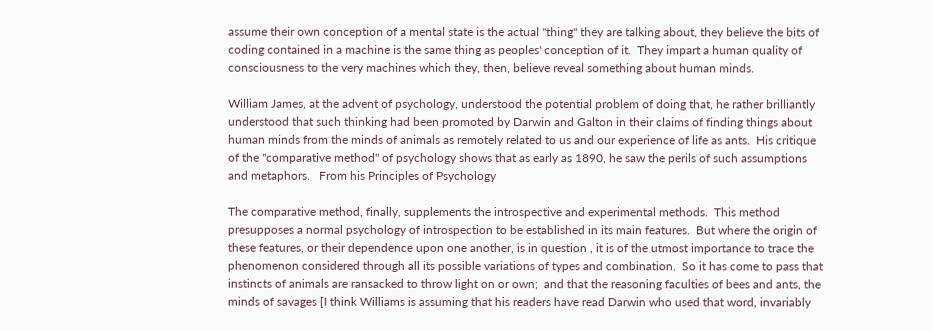assume their own conception of a mental state is the actual "thing" they are talking about, they believe the bits of coding contained in a machine is the same thing as peoples' conception of it.  They impart a human quality of consciousness to the very machines which they, then, believe reveal something about human minds.

William James, at the advent of psychology, understood the potential problem of doing that, he rather brilliantly understood that such thinking had been promoted by Darwin and Galton in their claims of finding things about human minds from the minds of animals as remotely related to us and our experience of life as ants.  His critique of the "comparative method" of psychology shows that as early as 1890, he saw the perils of such assumptions and metaphors.   From his Principles of Psychology

The comparative method, finally, supplements the introspective and experimental methods.  This method presupposes a normal psychology of introspection to be established in its main features.  But where the origin of these features, or their dependence upon one another, is in question , it is of the utmost importance to trace the phenomenon considered through all its possible variations of types and combination.  So it has come to pass that instincts of animals are ransacked to throw light on or own;  and that the reasoning faculties of bees and ants, the minds of savages [I think Williams is assuming that his readers have read Darwin who used that word, invariably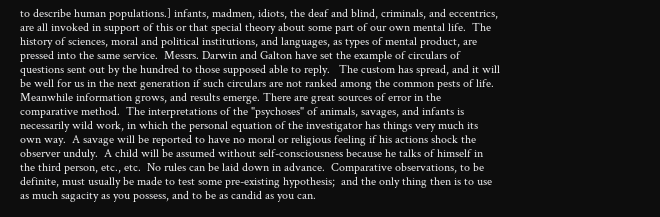to describe human populations.] infants, madmen, idiots, the deaf and blind, criminals, and eccentrics, are all invoked in support of this or that special theory about some part of our own mental life.  The history of sciences, moral and political institutions, and languages, as types of mental product, are pressed into the same service.  Messrs. Darwin and Galton have set the example of circulars of questions sent out by the hundred to those supposed able to reply.   The custom has spread, and it will be well for us in the next generation if such circulars are not ranked among the common pests of life.  Meanwhile information grows, and results emerge. There are great sources of error in the comparative method.  The interpretations of the "psychoses" of animals, savages, and infants is necessarily wild work, in which the personal equation of the investigator has things very much its own way.  A savage will be reported to have no moral or religious feeling if his actions shock the observer unduly.  A child will be assumed without self-consciousness because he talks of himself in the third person, etc., etc.  No rules can be laid down in advance.  Comparative observations, to be definite, must usually be made to test some pre-existing hypothesis;  and the only thing then is to use as much sagacity as you possess, and to be as candid as you can.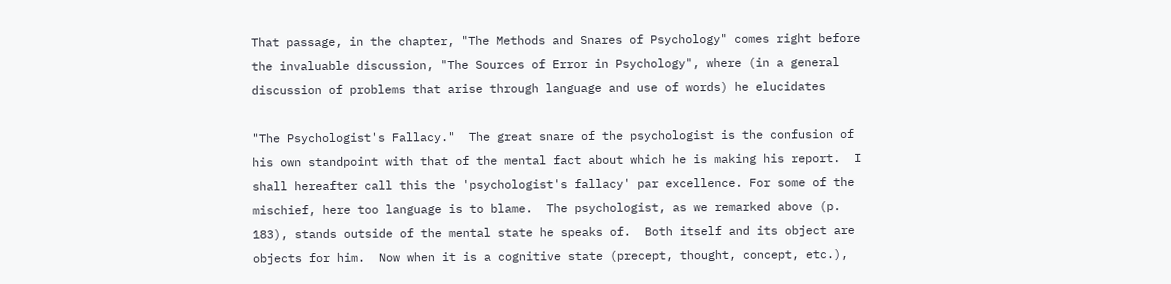That passage, in the chapter, "The Methods and Snares of Psychology" comes right before the invaluable discussion, "The Sources of Error in Psychology", where (in a general discussion of problems that arise through language and use of words) he elucidates

"The Psychologist's Fallacy."  The great snare of the psychologist is the confusion of his own standpoint with that of the mental fact about which he is making his report.  I shall hereafter call this the 'psychologist's fallacy' par excellence. For some of the mischief, here too language is to blame.  The psychologist, as we remarked above (p. 183), stands outside of the mental state he speaks of.  Both itself and its object are objects for him.  Now when it is a cognitive state (precept, thought, concept, etc.),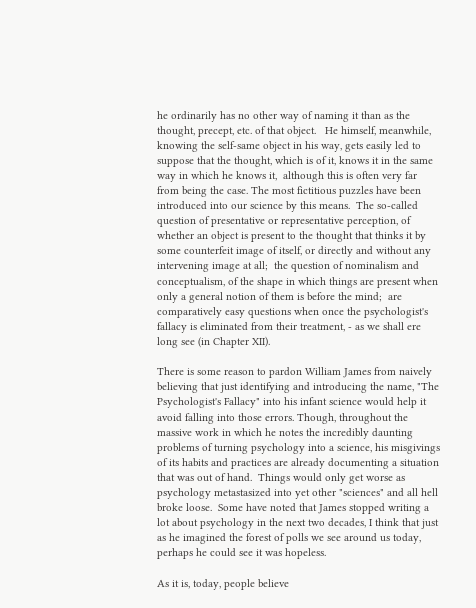he ordinarily has no other way of naming it than as the thought, precept, etc. of that object.   He himself, meanwhile, knowing the self-same object in his way, gets easily led to suppose that the thought, which is of it, knows it in the same way in which he knows it,  although this is often very far from being the case. The most fictitious puzzles have been introduced into our science by this means.  The so-called question of presentative or representative perception, of whether an object is present to the thought that thinks it by some counterfeit image of itself, or directly and without any intervening image at all;  the question of nominalism and conceptualism, of the shape in which things are present when only a general notion of them is before the mind;  are comparatively easy questions when once the psychologist's fallacy is eliminated from their treatment, - as we shall ere long see (in Chapter XII).

There is some reason to pardon William James from naively believing that just identifying and introducing the name, "The Psychologist's Fallacy" into his infant science would help it avoid falling into those errors. Though, throughout the massive work in which he notes the incredibly daunting problems of turning psychology into a science, his misgivings of its habits and practices are already documenting a situation that was out of hand.  Things would only get worse as psychology metastasized into yet other "sciences" and all hell broke loose.  Some have noted that James stopped writing a lot about psychology in the next two decades, I think that just as he imagined the forest of polls we see around us today, perhaps he could see it was hopeless.

As it is, today, people believe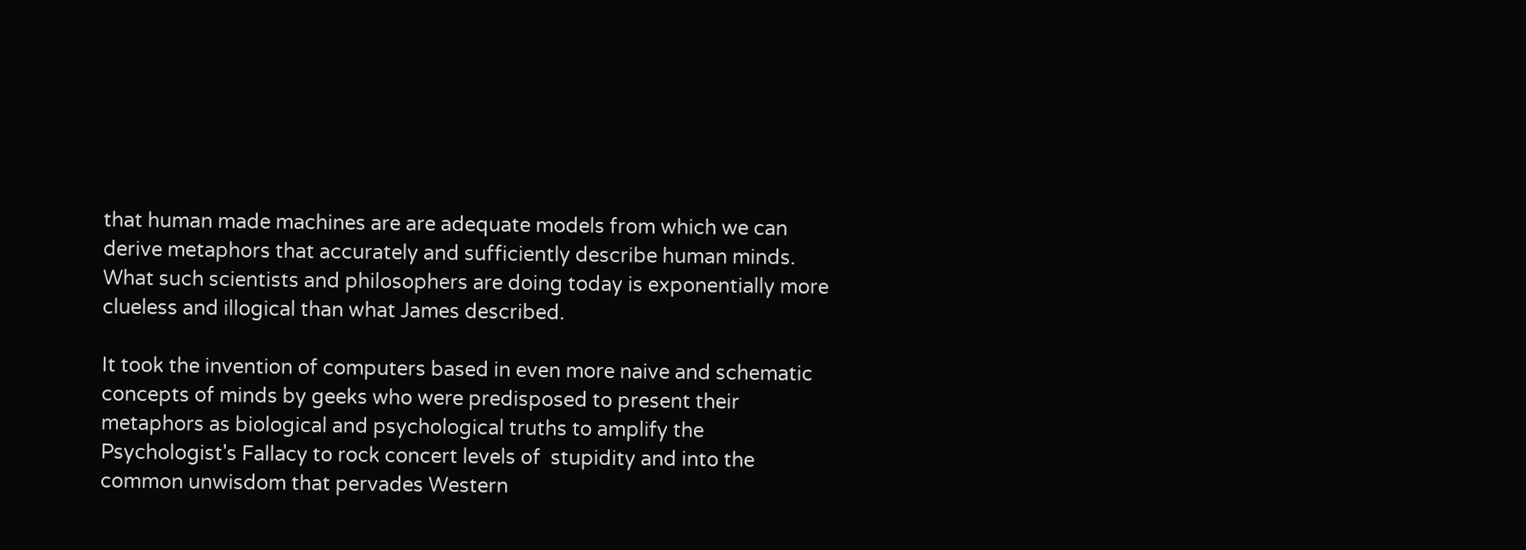that human made machines are are adequate models from which we can derive metaphors that accurately and sufficiently describe human minds.   What such scientists and philosophers are doing today is exponentially more clueless and illogical than what James described.

It took the invention of computers based in even more naive and schematic concepts of minds by geeks who were predisposed to present their metaphors as biological and psychological truths to amplify the Psychologist's Fallacy to rock concert levels of  stupidity and into the common unwisdom that pervades Western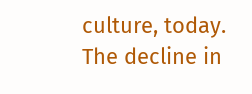culture, today.  The decline in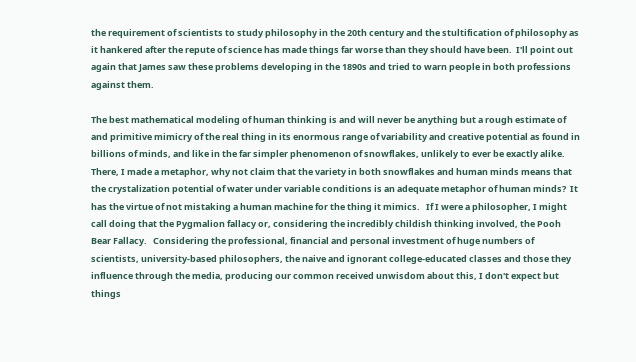the requirement of scientists to study philosophy in the 20th century and the stultification of philosophy as it hankered after the repute of science has made things far worse than they should have been.  I'll point out again that James saw these problems developing in the 1890s and tried to warn people in both professions against them.

The best mathematical modeling of human thinking is and will never be anything but a rough estimate of and primitive mimicry of the real thing in its enormous range of variability and creative potential as found in billions of minds, and like in the far simpler phenomenon of snowflakes, unlikely to ever be exactly alike.  There, I made a metaphor, why not claim that the variety in both snowflakes and human minds means that the crystalization potential of water under variable conditions is an adequate metaphor of human minds?  It has the virtue of not mistaking a human machine for the thing it mimics.   If I were a philosopher, I might call doing that the Pygmalion fallacy or, considering the incredibly childish thinking involved, the Pooh Bear Fallacy.   Considering the professional, financial and personal investment of huge numbers of scientists, university-based philosophers, the naive and ignorant college-educated classes and those they influence through the media, producing our common received unwisdom about this, I don't expect but things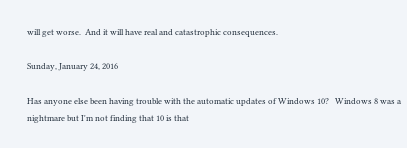will get worse.  And it will have real and catastrophic consequences.

Sunday, January 24, 2016

Has anyone else been having trouble with the automatic updates of Windows 10?   Windows 8 was a nightmare but I'm not finding that 10 is that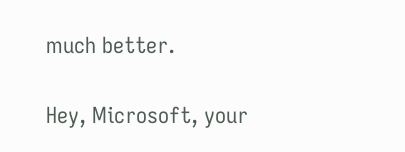much better.

Hey, Microsoft, your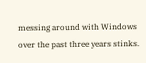messing around with Windows over the past three years stinks.